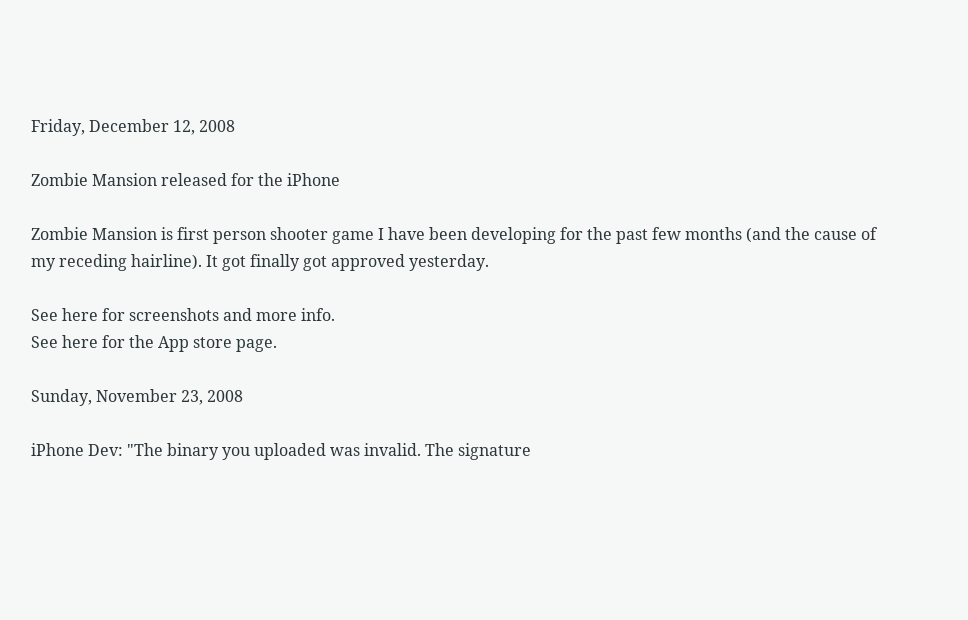Friday, December 12, 2008

Zombie Mansion released for the iPhone

Zombie Mansion is first person shooter game I have been developing for the past few months (and the cause of my receding hairline). It got finally got approved yesterday.

See here for screenshots and more info.
See here for the App store page.

Sunday, November 23, 2008

iPhone Dev: "The binary you uploaded was invalid. The signature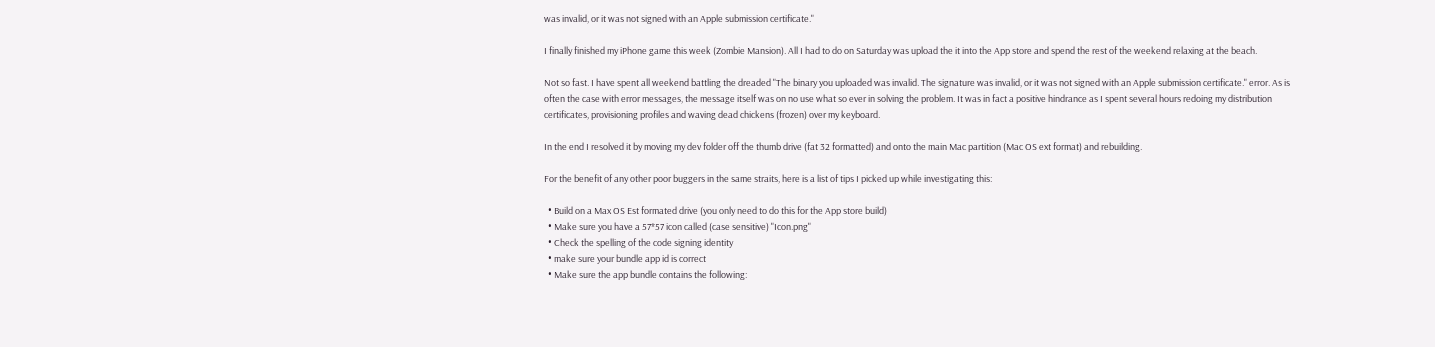was invalid, or it was not signed with an Apple submission certificate."

I finally finished my iPhone game this week (Zombie Mansion). All I had to do on Saturday was upload the it into the App store and spend the rest of the weekend relaxing at the beach.

Not so fast. I have spent all weekend battling the dreaded "The binary you uploaded was invalid. The signature was invalid, or it was not signed with an Apple submission certificate." error. As is often the case with error messages, the message itself was on no use what so ever in solving the problem. It was in fact a positive hindrance as I spent several hours redoing my distribution certificates, provisioning profiles and waving dead chickens (frozen) over my keyboard.

In the end I resolved it by moving my dev folder off the thumb drive (fat 32 formatted) and onto the main Mac partition (Mac OS ext format) and rebuilding.

For the benefit of any other poor buggers in the same straits, here is a list of tips I picked up while investigating this:

  • Build on a Max OS Est formated drive (you only need to do this for the App store build)
  • Make sure you have a 57*57 icon called (case sensitive) "Icon.png"
  • Check the spelling of the code signing identity
  • make sure your bundle app id is correct
  • Make sure the app bundle contains the following: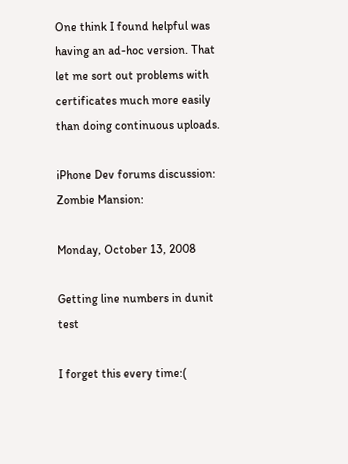One think I found helpful was having an ad-hoc version. That let me sort out problems with certificates much more easily than doing continuous uploads.

iPhone Dev forums discussion:
Zombie Mansion:

Monday, October 13, 2008

Getting line numbers in dunit test

I forget this every time:(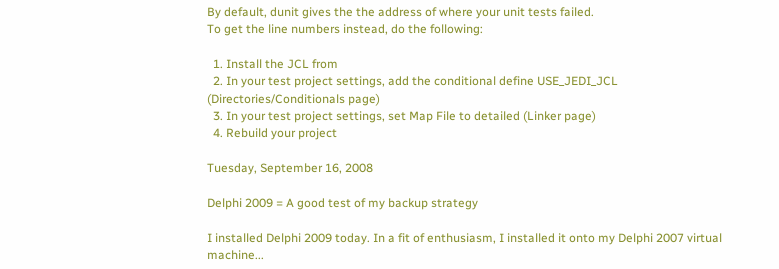By default, dunit gives the the address of where your unit tests failed.
To get the line numbers instead, do the following:

  1. Install the JCL from
  2. In your test project settings, add the conditional define USE_JEDI_JCL (Directories/Conditionals page)
  3. In your test project settings, set Map File to detailed (Linker page)
  4. Rebuild your project

Tuesday, September 16, 2008

Delphi 2009 = A good test of my backup strategy

I installed Delphi 2009 today. In a fit of enthusiasm, I installed it onto my Delphi 2007 virtual machine...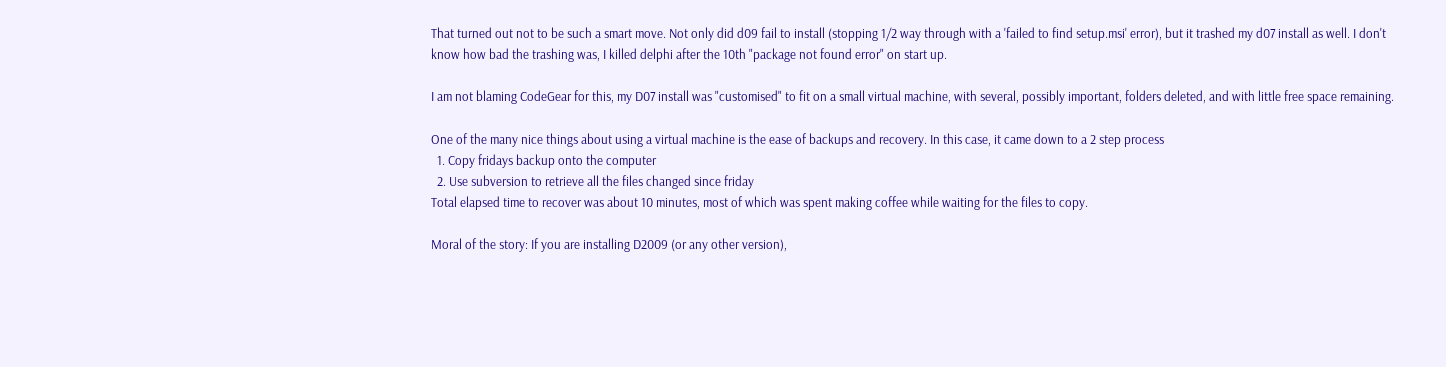That turned out not to be such a smart move. Not only did d09 fail to install (stopping 1/2 way through with a 'failed to find setup.msi' error), but it trashed my d07 install as well. I don't know how bad the trashing was, I killed delphi after the 10th "package not found error" on start up.

I am not blaming CodeGear for this, my D07 install was "customised" to fit on a small virtual machine, with several, possibly important, folders deleted, and with little free space remaining.

One of the many nice things about using a virtual machine is the ease of backups and recovery. In this case, it came down to a 2 step process
  1. Copy fridays backup onto the computer
  2. Use subversion to retrieve all the files changed since friday
Total elapsed time to recover was about 10 minutes, most of which was spent making coffee while waiting for the files to copy.

Moral of the story: If you are installing D2009 (or any other version),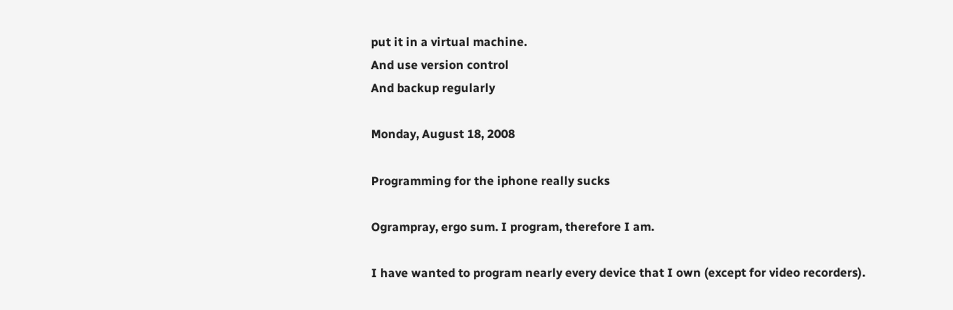put it in a virtual machine.
And use version control
And backup regularly

Monday, August 18, 2008

Programming for the iphone really sucks

Ogrampray, ergo sum. I program, therefore I am.

I have wanted to program nearly every device that I own (except for video recorders).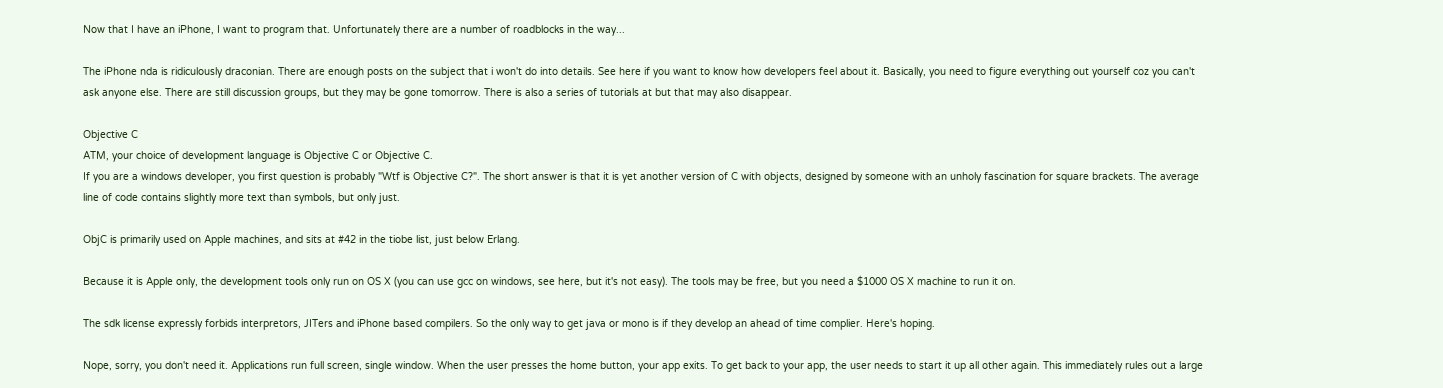Now that I have an iPhone, I want to program that. Unfortunately there are a number of roadblocks in the way...

The iPhone nda is ridiculously draconian. There are enough posts on the subject that i won't do into details. See here if you want to know how developers feel about it. Basically, you need to figure everything out yourself coz you can't ask anyone else. There are still discussion groups, but they may be gone tomorrow. There is also a series of tutorials at but that may also disappear.

Objective C
ATM, your choice of development language is Objective C or Objective C.
If you are a windows developer, you first question is probably "Wtf is Objective C?". The short answer is that it is yet another version of C with objects, designed by someone with an unholy fascination for square brackets. The average line of code contains slightly more text than symbols, but only just.

ObjC is primarily used on Apple machines, and sits at #42 in the tiobe list, just below Erlang.

Because it is Apple only, the development tools only run on OS X (you can use gcc on windows, see here, but it's not easy). The tools may be free, but you need a $1000 OS X machine to run it on.

The sdk license expressly forbids interpretors, JITers and iPhone based compilers. So the only way to get java or mono is if they develop an ahead of time complier. Here's hoping.

Nope, sorry, you don't need it. Applications run full screen, single window. When the user presses the home button, your app exits. To get back to your app, the user needs to start it up all other again. This immediately rules out a large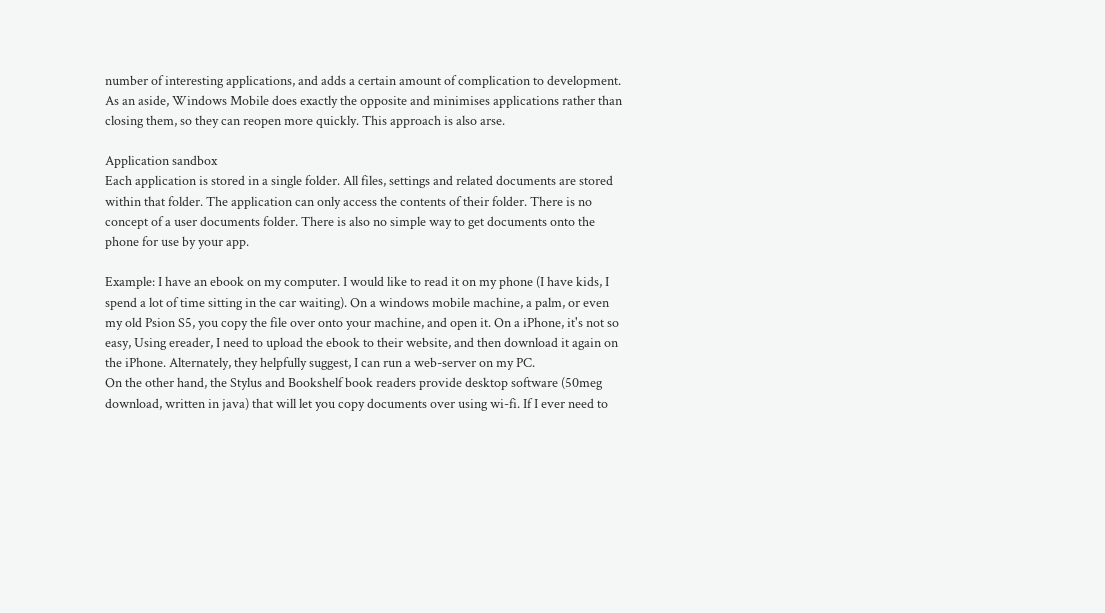number of interesting applications, and adds a certain amount of complication to development. As an aside, Windows Mobile does exactly the opposite and minimises applications rather than closing them, so they can reopen more quickly. This approach is also arse.

Application sandbox
Each application is stored in a single folder. All files, settings and related documents are stored within that folder. The application can only access the contents of their folder. There is no concept of a user documents folder. There is also no simple way to get documents onto the phone for use by your app.

Example: I have an ebook on my computer. I would like to read it on my phone (I have kids, I spend a lot of time sitting in the car waiting). On a windows mobile machine, a palm, or even my old Psion S5, you copy the file over onto your machine, and open it. On a iPhone, it's not so easy, Using ereader, I need to upload the ebook to their website, and then download it again on the iPhone. Alternately, they helpfully suggest, I can run a web-server on my PC.
On the other hand, the Stylus and Bookshelf book readers provide desktop software (50meg download, written in java) that will let you copy documents over using wi-fi. If I ever need to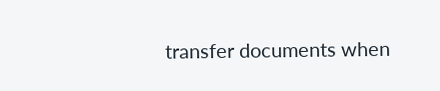transfer documents when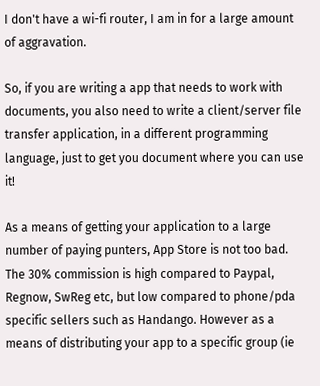I don't have a wi-fi router, I am in for a large amount of aggravation.

So, if you are writing a app that needs to work with documents, you also need to write a client/server file transfer application, in a different programming language, just to get you document where you can use it!

As a means of getting your application to a large number of paying punters, App Store is not too bad. The 30% commission is high compared to Paypal, Regnow, SwReg etc, but low compared to phone/pda specific sellers such as Handango. However as a means of distributing your app to a specific group (ie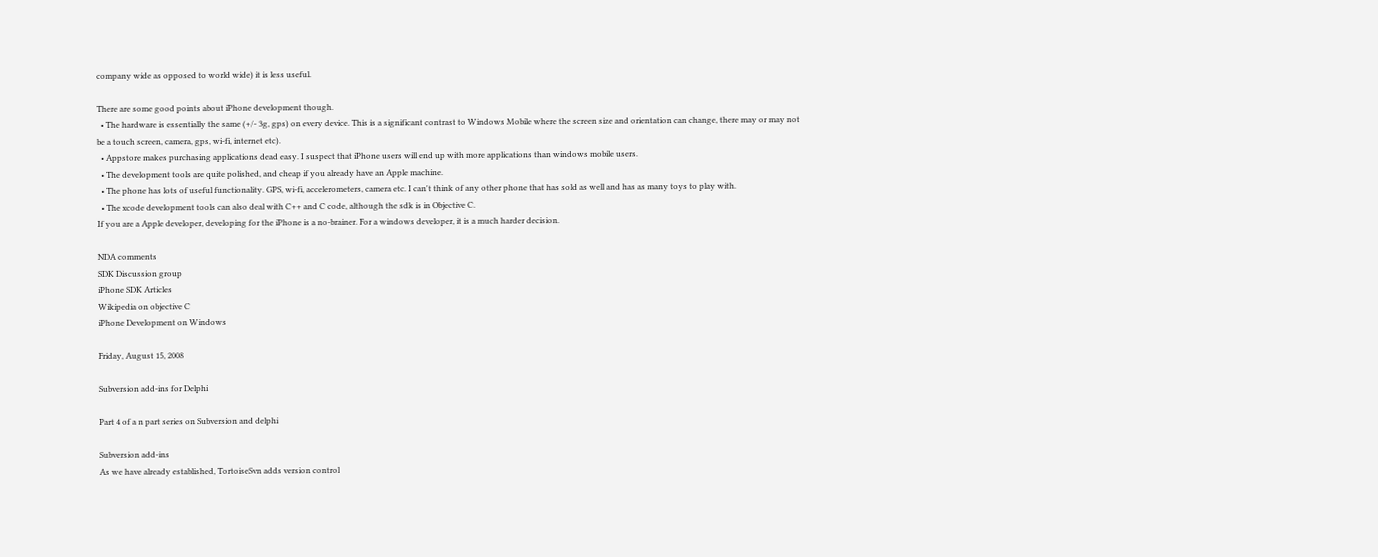company wide as opposed to world wide) it is less useful.

There are some good points about iPhone development though.
  • The hardware is essentially the same (+/- 3g, gps) on every device. This is a significant contrast to Windows Mobile where the screen size and orientation can change, there may or may not be a touch screen, camera, gps, wi-fi, internet etc).
  • Appstore makes purchasing applications dead easy. I suspect that iPhone users will end up with more applications than windows mobile users.
  • The development tools are quite polished, and cheap if you already have an Apple machine.
  • The phone has lots of useful functionality. GPS, wi-fi, accelerometers, camera etc. I can't think of any other phone that has sold as well and has as many toys to play with.
  • The xcode development tools can also deal with C++ and C code, although the sdk is in Objective C.
If you are a Apple developer, developing for the iPhone is a no-brainer. For a windows developer, it is a much harder decision.

NDA comments
SDK Discussion group
iPhone SDK Articles
Wikipedia on objective C
iPhone Development on Windows

Friday, August 15, 2008

Subversion add-ins for Delphi

Part 4 of a n part series on Subversion and delphi

Subversion add-ins
As we have already established, TortoiseSvn adds version control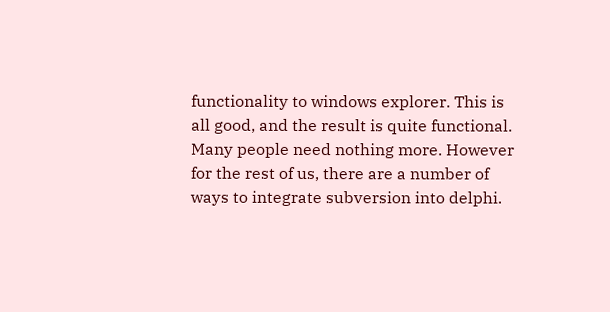functionality to windows explorer. This is all good, and the result is quite functional. Many people need nothing more. However for the rest of us, there are a number of ways to integrate subversion into delphi.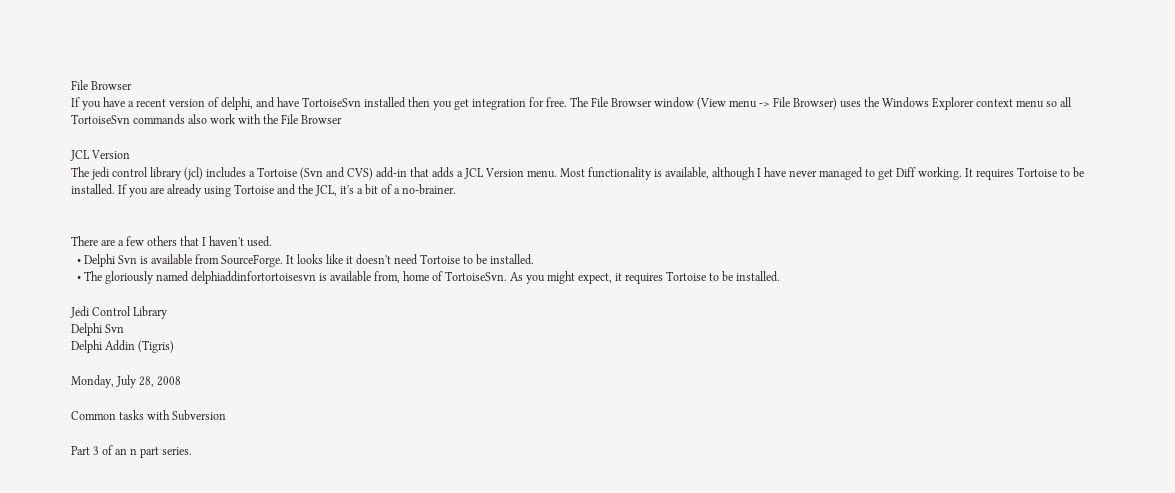File Browser
If you have a recent version of delphi, and have TortoiseSvn installed then you get integration for free. The File Browser window (View menu -> File Browser) uses the Windows Explorer context menu so all TortoiseSvn commands also work with the File Browser

JCL Version
The jedi control library (jcl) includes a Tortoise (Svn and CVS) add-in that adds a JCL Version menu. Most functionality is available, although I have never managed to get Diff working. It requires Tortoise to be installed. If you are already using Tortoise and the JCL, it's a bit of a no-brainer.


There are a few others that I haven't used.
  • Delphi Svn is available from SourceForge. It looks like it doesn't need Tortoise to be installed.
  • The gloriously named delphiaddinfortortoisesvn is available from, home of TortoiseSvn. As you might expect, it requires Tortoise to be installed.

Jedi Control Library
Delphi Svn
Delphi Addin (Tigris)

Monday, July 28, 2008

Common tasks with Subversion

Part 3 of an n part series.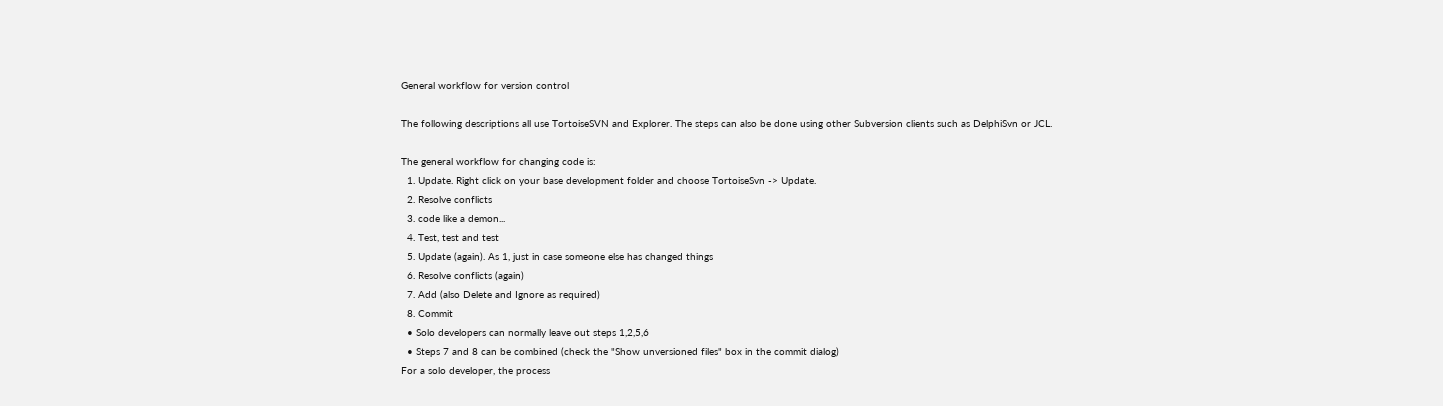General workflow for version control

The following descriptions all use TortoiseSVN and Explorer. The steps can also be done using other Subversion clients such as DelphiSvn or JCL.

The general workflow for changing code is:
  1. Update. Right click on your base development folder and choose TortoiseSvn -> Update.
  2. Resolve conflicts
  3. code like a demon...
  4. Test, test and test
  5. Update (again). As 1, just in case someone else has changed things
  6. Resolve conflicts (again)
  7. Add (also Delete and Ignore as required)
  8. Commit
  • Solo developers can normally leave out steps 1,2,5,6
  • Steps 7 and 8 can be combined (check the "Show unversioned files" box in the commit dialog)
For a solo developer, the process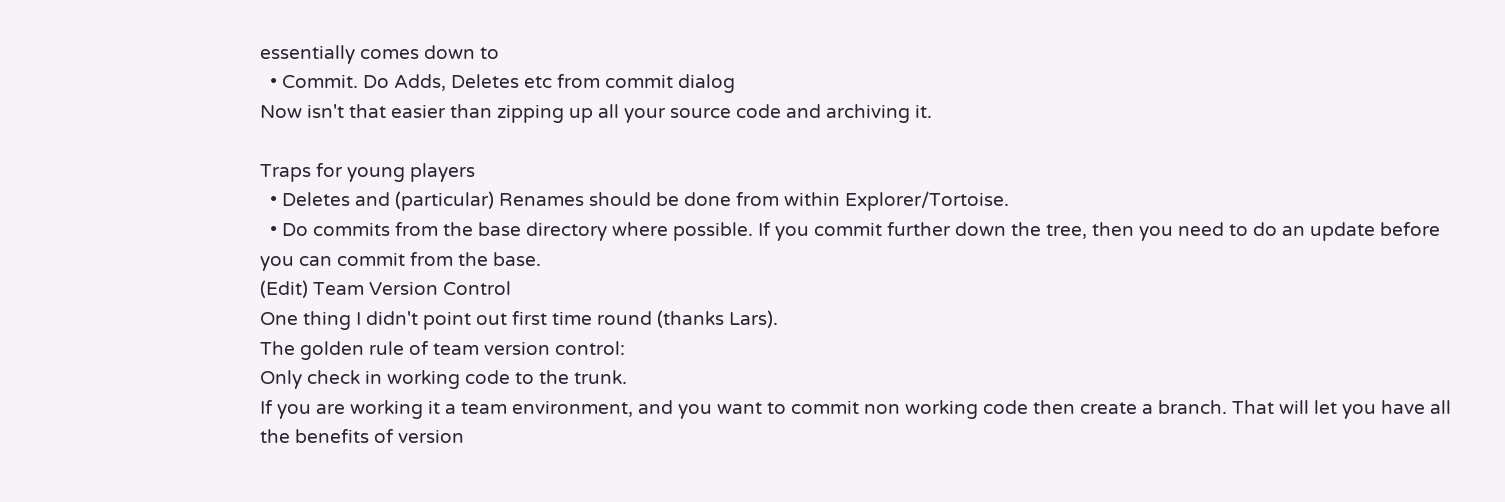essentially comes down to
  • Commit. Do Adds, Deletes etc from commit dialog
Now isn't that easier than zipping up all your source code and archiving it.

Traps for young players
  • Deletes and (particular) Renames should be done from within Explorer/Tortoise.
  • Do commits from the base directory where possible. If you commit further down the tree, then you need to do an update before you can commit from the base.
(Edit) Team Version Control
One thing I didn't point out first time round (thanks Lars).
The golden rule of team version control:
Only check in working code to the trunk.
If you are working it a team environment, and you want to commit non working code then create a branch. That will let you have all the benefits of version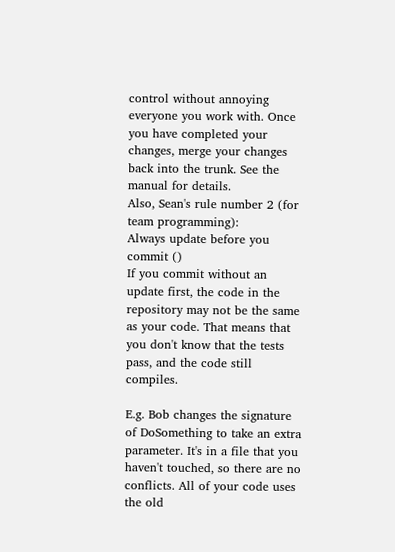control without annoying everyone you work with. Once you have completed your changes, merge your changes back into the trunk. See the manual for details.
Also, Sean's rule number 2 (for team programming):
Always update before you commit ()
If you commit without an update first, the code in the repository may not be the same as your code. That means that you don't know that the tests pass, and the code still compiles.

E.g. Bob changes the signature of DoSomething to take an extra parameter. It's in a file that you haven't touched, so there are no conflicts. All of your code uses the old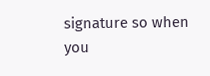signature so when you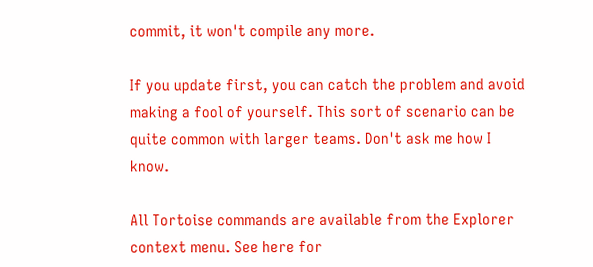commit, it won't compile any more.

If you update first, you can catch the problem and avoid making a fool of yourself. This sort of scenario can be quite common with larger teams. Don't ask me how I know.

All Tortoise commands are available from the Explorer context menu. See here for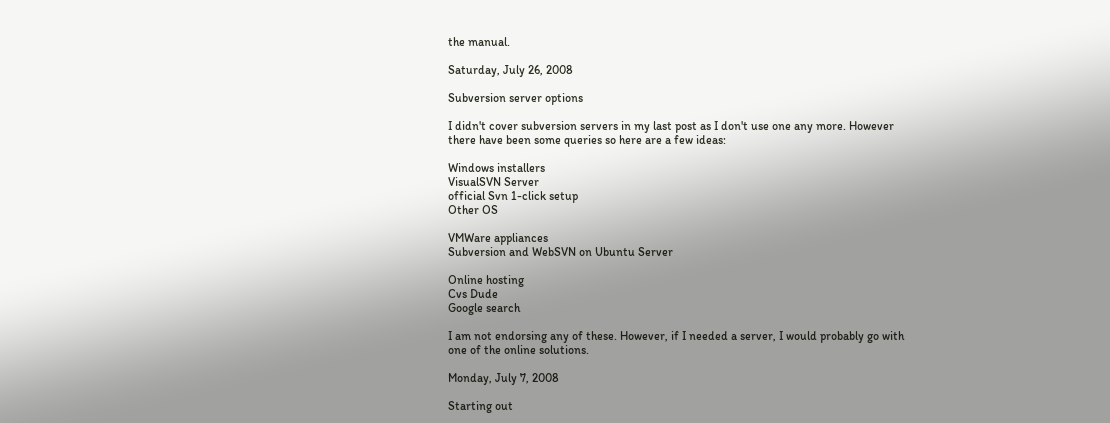the manual.

Saturday, July 26, 2008

Subversion server options

I didn't cover subversion servers in my last post as I don't use one any more. However there have been some queries so here are a few ideas:

Windows installers
VisualSVN Server
official Svn 1-click setup
Other OS

VMWare appliances
Subversion and WebSVN on Ubuntu Server

Online hosting
Cvs Dude
Google search

I am not endorsing any of these. However, if I needed a server, I would probably go with one of the online solutions.

Monday, July 7, 2008

Starting out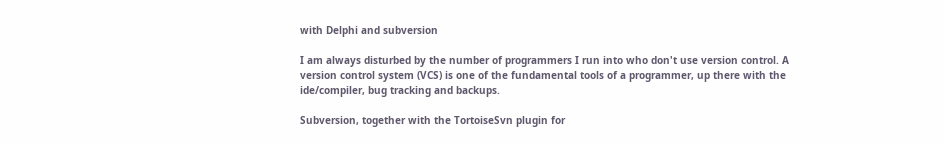with Delphi and subversion

I am always disturbed by the number of programmers I run into who don't use version control. A version control system (VCS) is one of the fundamental tools of a programmer, up there with the ide/compiler, bug tracking and backups.

Subversion, together with the TortoiseSvn plugin for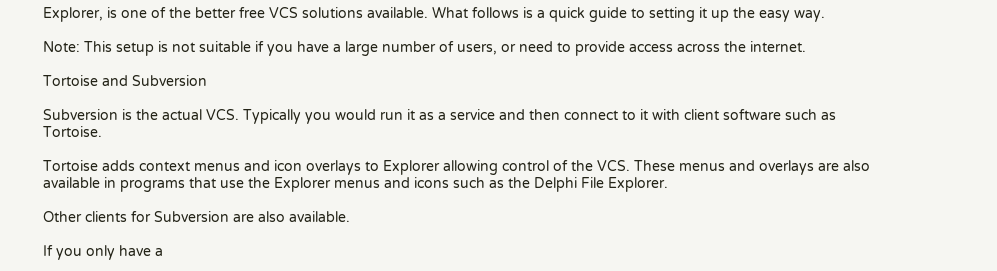Explorer, is one of the better free VCS solutions available. What follows is a quick guide to setting it up the easy way.

Note: This setup is not suitable if you have a large number of users, or need to provide access across the internet.

Tortoise and Subversion

Subversion is the actual VCS. Typically you would run it as a service and then connect to it with client software such as Tortoise.

Tortoise adds context menus and icon overlays to Explorer allowing control of the VCS. These menus and overlays are also available in programs that use the Explorer menus and icons such as the Delphi File Explorer.

Other clients for Subversion are also available.

If you only have a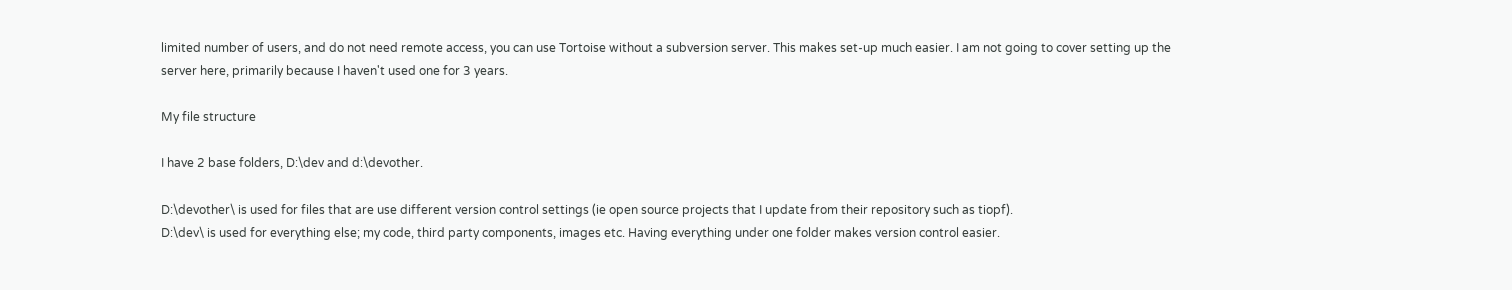limited number of users, and do not need remote access, you can use Tortoise without a subversion server. This makes set-up much easier. I am not going to cover setting up the server here, primarily because I haven't used one for 3 years.

My file structure

I have 2 base folders, D:\dev and d:\devother.

D:\devother\ is used for files that are use different version control settings (ie open source projects that I update from their repository such as tiopf).
D:\dev\ is used for everything else; my code, third party components, images etc. Having everything under one folder makes version control easier.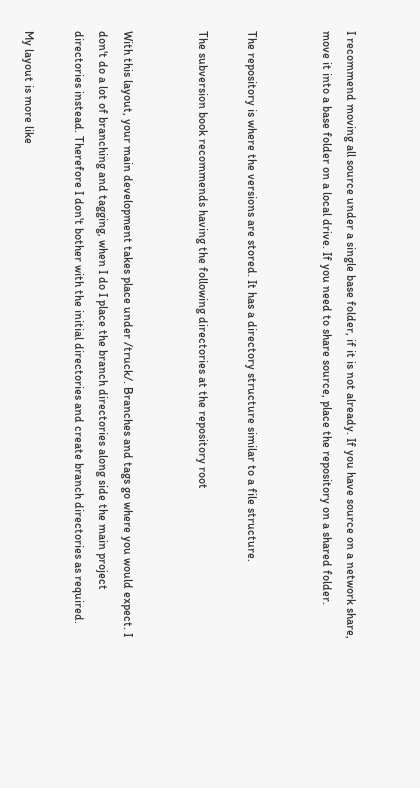I recommend moving all source under a single base folder, if it is not already. If you have source on a network share, move it into a base folder on a local drive. If you need to share source, place the repository on a shared folder.


The repository is where the versions are stored. It has a directory structure similar to a file structure.

The subversion book recommends having the following directories at the repository root


With this layout, your main development takes place under /truck/. Branches and tags go where you would expect. I don't do a lot of branching and tagging, when I do I place the branch directories along side the main project directories instead. Therefore I don't bother with the initial directories and create branch directories as required.

My layout is more like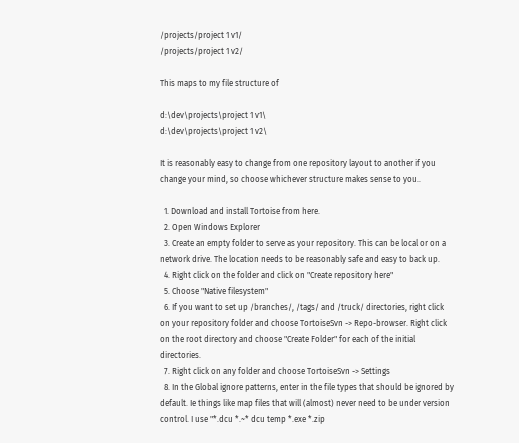/projects/project 1 v1/
/projects/project 1 v2/

This maps to my file structure of

d:\dev\projects\project 1 v1\
d:\dev\projects\project 1 v2\

It is reasonably easy to change from one repository layout to another if you change your mind, so choose whichever structure makes sense to you..

  1. Download and install Tortoise from here.
  2. Open Windows Explorer
  3. Create an empty folder to serve as your repository. This can be local or on a network drive. The location needs to be reasonably safe and easy to back up.
  4. Right click on the folder and click on "Create repository here"
  5. Choose "Native filesystem"
  6. If you want to set up /branches/, /tags/ and /truck/ directories, right click on your repository folder and choose TortoiseSvn -> Repo-browser. Right click on the root directory and choose "Create Folder" for each of the initial directories.
  7. Right click on any folder and choose TortoiseSvn -> Settings
  8. In the Global ignore patterns, enter in the file types that should be ignored by default. Ie things like map files that will (almost) never need to be under version control. I use "*.dcu *.~* dcu temp *.exe *.zip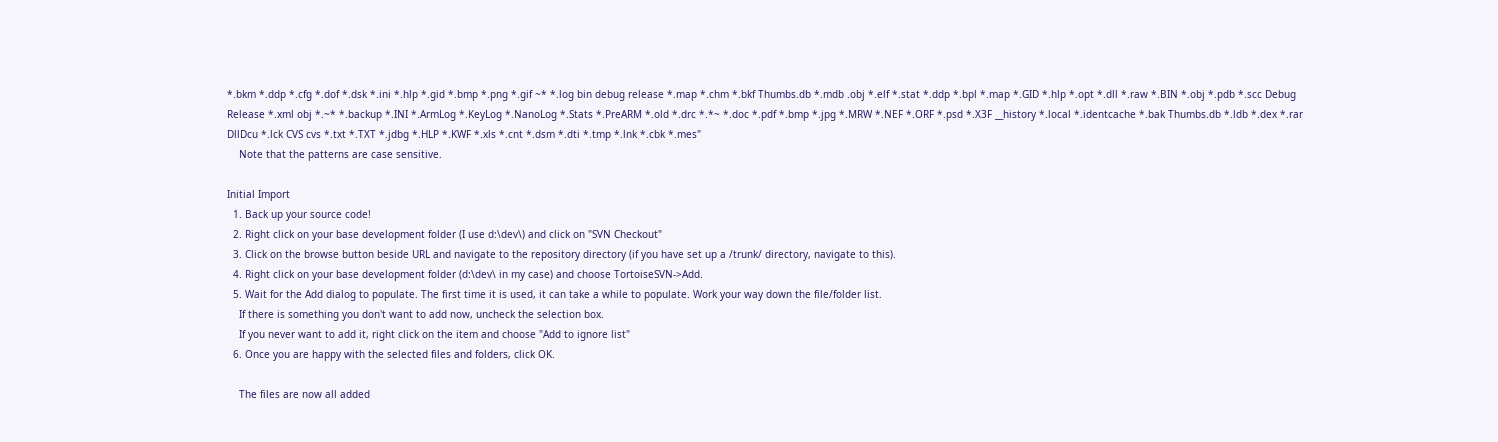*.bkm *.ddp *.cfg *.dof *.dsk *.ini *.hlp *.gid *.bmp *.png *.gif ~* *.log bin debug release *.map *.chm *.bkf Thumbs.db *.mdb .obj *.elf *.stat *.ddp *.bpl *.map *.GID *.hlp *.opt *.dll *.raw *.BIN *.obj *.pdb *.scc Debug Release *.xml obj *.~* *.backup *.INI *.ArmLog *.KeyLog *.NanoLog *.Stats *.PreARM *.old *.drc *.*~ *.doc *.pdf *.bmp *.jpg *.MRW *.NEF *.ORF *.psd *.X3F __history *.local *.identcache *.bak Thumbs.db *.ldb *.dex *.rar DllDcu *.lck CVS cvs *.txt *.TXT *.jdbg *.HLP *.KWF *.xls *.cnt *.dsm *.dti *.tmp *.lnk *.cbk *.mes"
    Note that the patterns are case sensitive.

Initial Import
  1. Back up your source code!
  2. Right click on your base development folder (I use d:\dev\) and click on "SVN Checkout"
  3. Click on the browse button beside URL and navigate to the repository directory (if you have set up a /trunk/ directory, navigate to this).
  4. Right click on your base development folder (d:\dev\ in my case) and choose TortoiseSVN->Add.
  5. Wait for the Add dialog to populate. The first time it is used, it can take a while to populate. Work your way down the file/folder list.
    If there is something you don't want to add now, uncheck the selection box.
    If you never want to add it, right click on the item and choose "Add to ignore list"
  6. Once you are happy with the selected files and folders, click OK.

    The files are now all added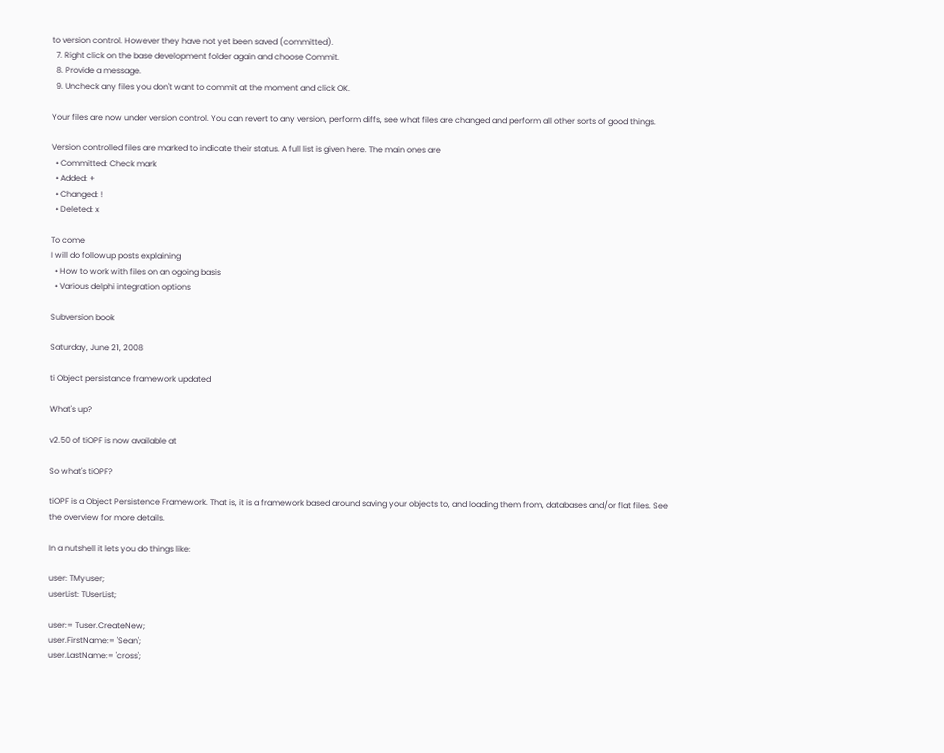to version control. However they have not yet been saved (committed).
  7. Right click on the base development folder again and choose Commit.
  8. Provide a message.
  9. Uncheck any files you don't want to commit at the moment and click OK.

Your files are now under version control. You can revert to any version, perform diffs, see what files are changed and perform all other sorts of good things.

Version controlled files are marked to indicate their status. A full list is given here. The main ones are
  • Committed: Check mark
  • Added: +
  • Changed: !
  • Deleted: x

To come
I will do followup posts explaining
  • How to work with files on an ogoing basis
  • Various delphi integration options

Subversion book

Saturday, June 21, 2008

ti Object persistance framework updated

What's up?

v2.50 of tiOPF is now available at

So what's tiOPF?

tiOPF is a Object Persistence Framework. That is, it is a framework based around saving your objects to, and loading them from, databases and/or flat files. See the overview for more details.

In a nutshell it lets you do things like:

user: TMyuser;
userList: TUserList;

user:= Tuser.CreateNew;
user.FirstName:= 'Sean';
user.LastName:= 'cross';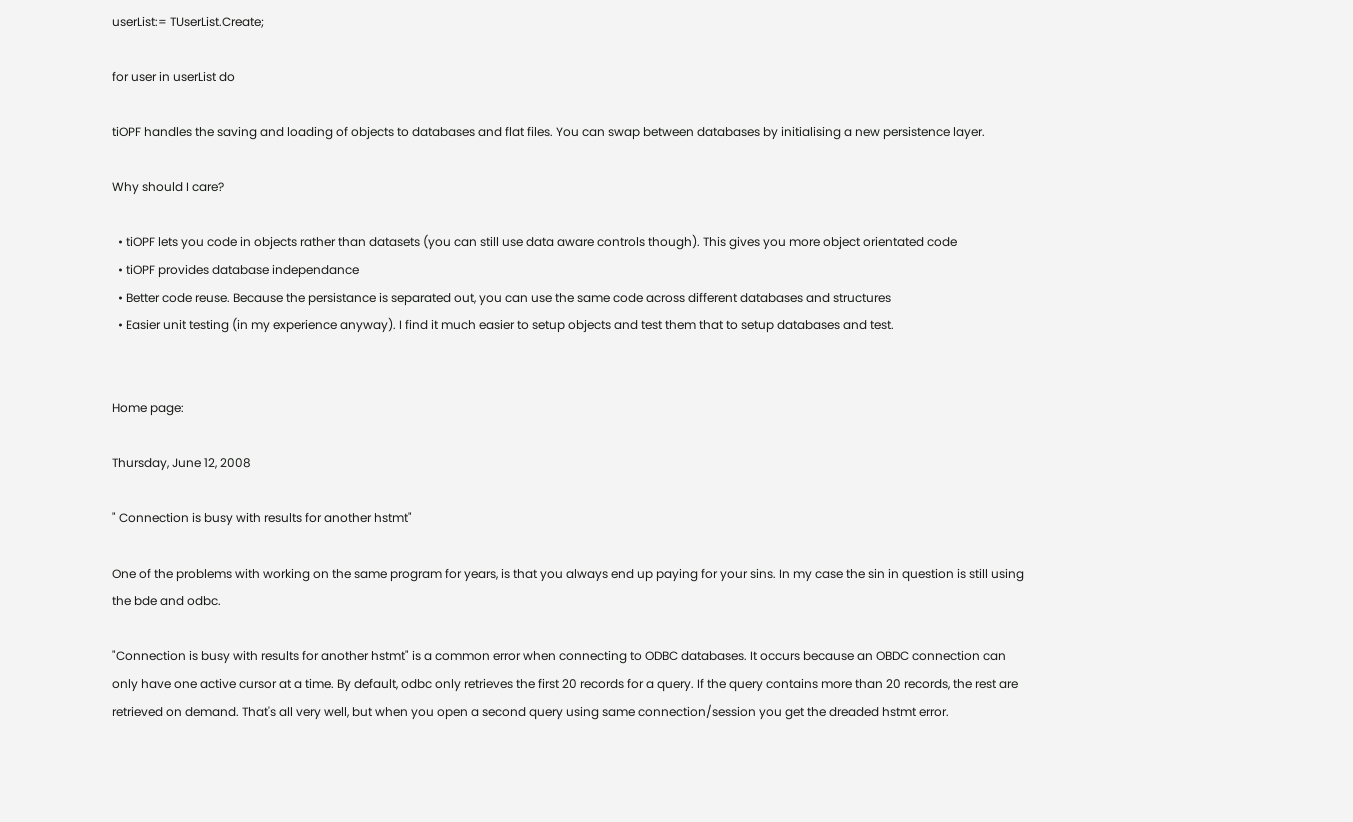userList:= TUserList.Create;

for user in userList do

tiOPF handles the saving and loading of objects to databases and flat files. You can swap between databases by initialising a new persistence layer.

Why should I care?

  • tiOPF lets you code in objects rather than datasets (you can still use data aware controls though). This gives you more object orientated code
  • tiOPF provides database independance
  • Better code reuse. Because the persistance is separated out, you can use the same code across different databases and structures
  • Easier unit testing (in my experience anyway). I find it much easier to setup objects and test them that to setup databases and test.


Home page:

Thursday, June 12, 2008

" Connection is busy with results for another hstmt"

One of the problems with working on the same program for years, is that you always end up paying for your sins. In my case the sin in question is still using the bde and odbc.

"Connection is busy with results for another hstmt" is a common error when connecting to ODBC databases. It occurs because an OBDC connection can only have one active cursor at a time. By default, odbc only retrieves the first 20 records for a query. If the query contains more than 20 records, the rest are retrieved on demand. That's all very well, but when you open a second query using same connection/session you get the dreaded hstmt error.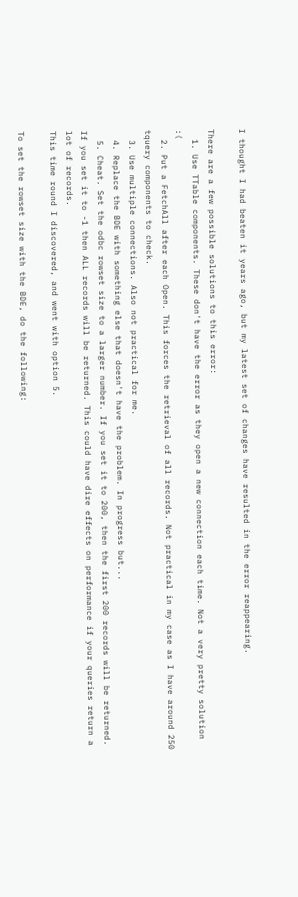I thought I had beaten it years ago, but my latest set of changes have resulted in the error reappearing.

There are a few possible solutions to this error:
  1. Use TTable components. These don't have the error as they open a new connection each time. Not a very pretty solution :(
  2. Put a FetchAll after each Open. This forces the retrieval of all records. Not practical in my case as I have around 250 tquery components to check.
  3. Use multiple connections. Also not practical for me.
  4. Replace the BDE with something else that doesn't have the problem. In progress but...
  5. Cheat. Set the odbc rowset size to a larger number. If you set it to 200, then the first 200 records will be returned. If you set it to -1 then ALL records will be returned. This could have dire effects on performance if your queries return a lot of records.
This time round I discovered, and went with option 5.

To set the rowset size with the BDE, do the following: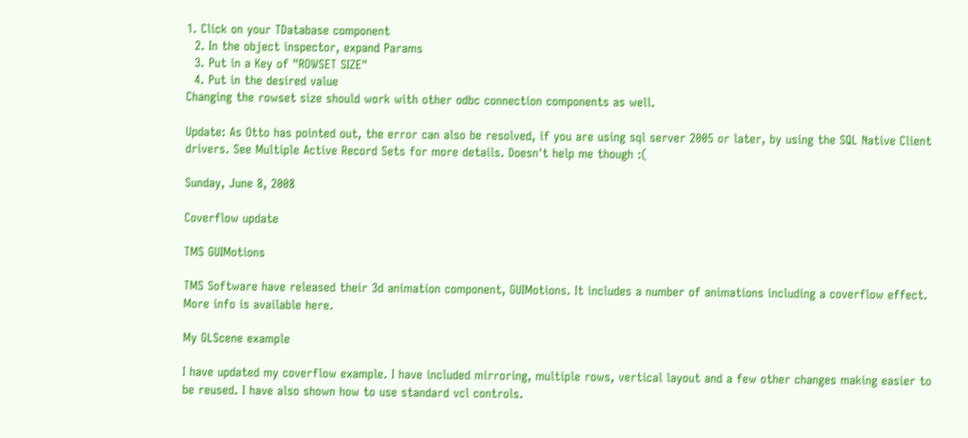1. Click on your TDatabase component
  2. In the object inspector, expand Params
  3. Put in a Key of "ROWSET SIZE"
  4. Put in the desired value
Changing the rowset size should work with other odbc connection components as well.

Update: As Otto has pointed out, the error can also be resolved, if you are using sql server 2005 or later, by using the SQL Native Client drivers. See Multiple Active Record Sets for more details. Doesn't help me though :(

Sunday, June 8, 2008

Coverflow update

TMS GUIMotions

TMS Software have released their 3d animation component, GUIMotions. It includes a number of animations including a coverflow effect. More info is available here.

My GLScene example

I have updated my coverflow example. I have included mirroring, multiple rows, vertical layout and a few other changes making easier to be reused. I have also shown how to use standard vcl controls.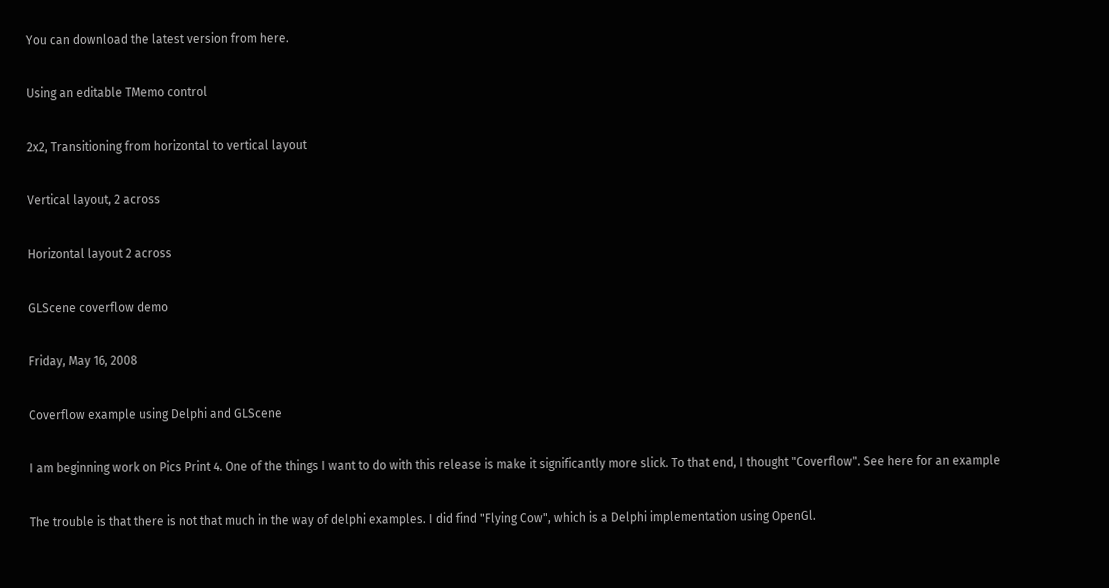You can download the latest version from here.

Using an editable TMemo control

2x2, Transitioning from horizontal to vertical layout

Vertical layout, 2 across

Horizontal layout 2 across

GLScene coverflow demo

Friday, May 16, 2008

Coverflow example using Delphi and GLScene

I am beginning work on Pics Print 4. One of the things I want to do with this release is make it significantly more slick. To that end, I thought "Coverflow". See here for an example

The trouble is that there is not that much in the way of delphi examples. I did find "Flying Cow", which is a Delphi implementation using OpenGl.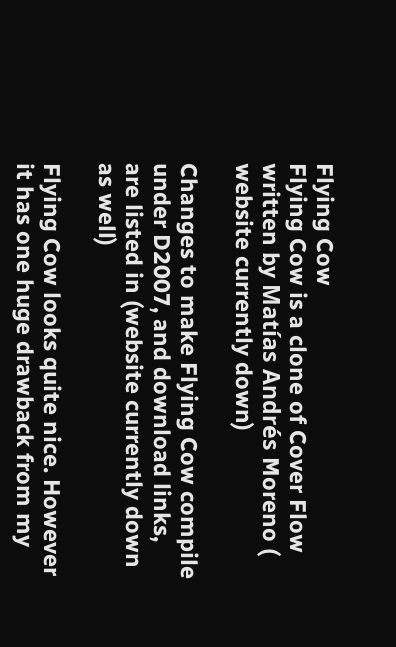Flying Cow
Flying Cow is a clone of Cover Flow written by Matías Andrés Moreno ( website currently down)

Changes to make Flying Cow compile under D2007, and download links, are listed in (website currently down as well)

Flying Cow looks quite nice. However it has one huge drawback from my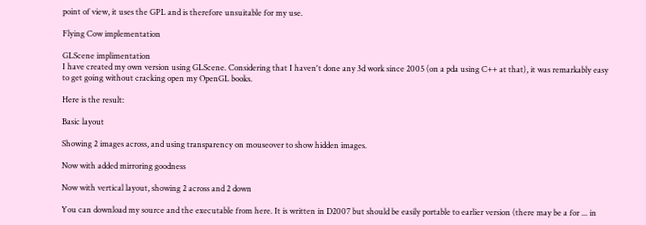point of view, it uses the GPL and is therefore unsuitable for my use.

Flying Cow implementation

GLScene implimentation
I have created my own version using GLScene. Considering that I haven't done any 3d work since 2005 (on a pda using C++ at that), it was remarkably easy to get going without cracking open my OpenGL books.

Here is the result:

Basic layout

Showing 2 images across, and using transparency on mouseover to show hidden images.

Now with added mirroring goodness

Now with vertical layout, showing 2 across and 2 down

You can download my source and the executable from here. It is written in D2007 but should be easily portable to earlier version (there may be a for ... in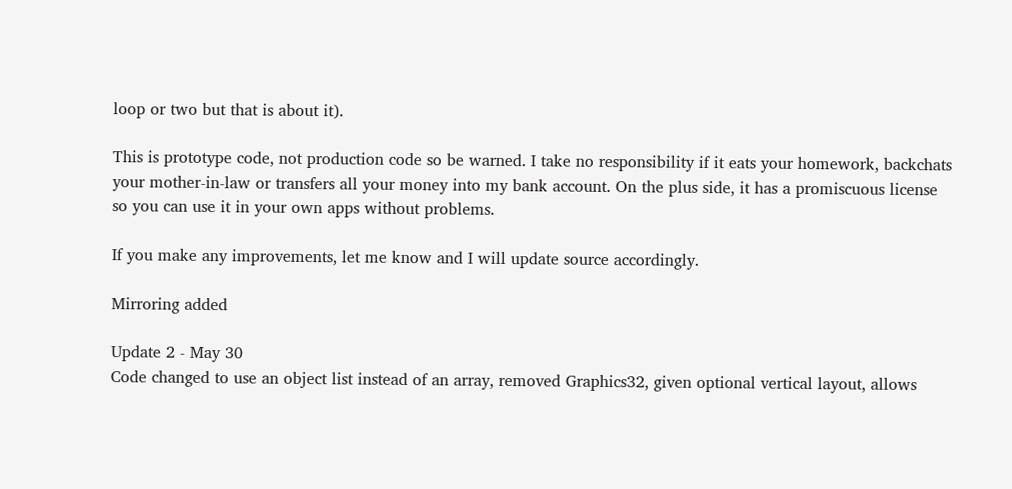loop or two but that is about it).

This is prototype code, not production code so be warned. I take no responsibility if it eats your homework, backchats your mother-in-law or transfers all your money into my bank account. On the plus side, it has a promiscuous license so you can use it in your own apps without problems.

If you make any improvements, let me know and I will update source accordingly.

Mirroring added

Update 2 - May 30
Code changed to use an object list instead of an array, removed Graphics32, given optional vertical layout, allows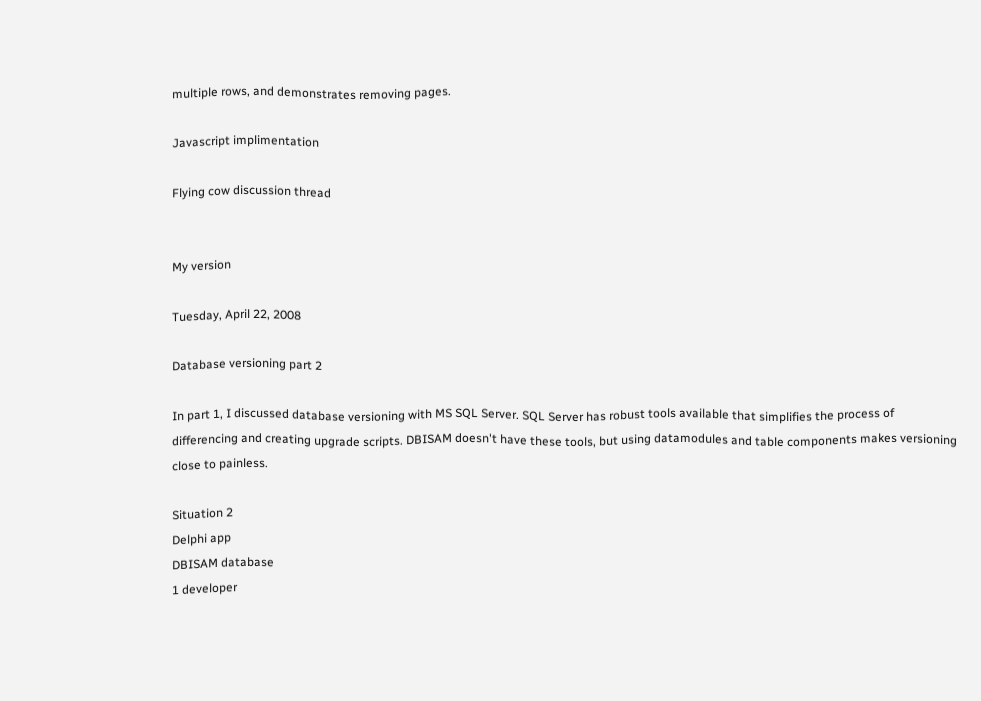multiple rows, and demonstrates removing pages.

Javascript implimentation

Flying cow discussion thread


My version

Tuesday, April 22, 2008

Database versioning part 2

In part 1, I discussed database versioning with MS SQL Server. SQL Server has robust tools available that simplifies the process of differencing and creating upgrade scripts. DBISAM doesn't have these tools, but using datamodules and table components makes versioning close to painless.

Situation 2
Delphi app
DBISAM database
1 developer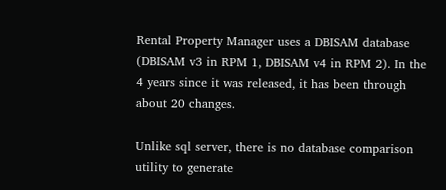Rental Property Manager uses a DBISAM database (DBISAM v3 in RPM 1, DBISAM v4 in RPM 2). In the 4 years since it was released, it has been through about 20 changes.

Unlike sql server, there is no database comparison utility to generate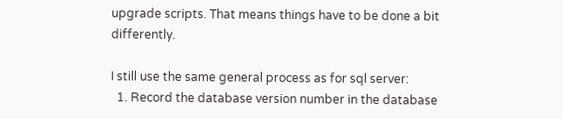upgrade scripts. That means things have to be done a bit differently.

I still use the same general process as for sql server:
  1. Record the database version number in the database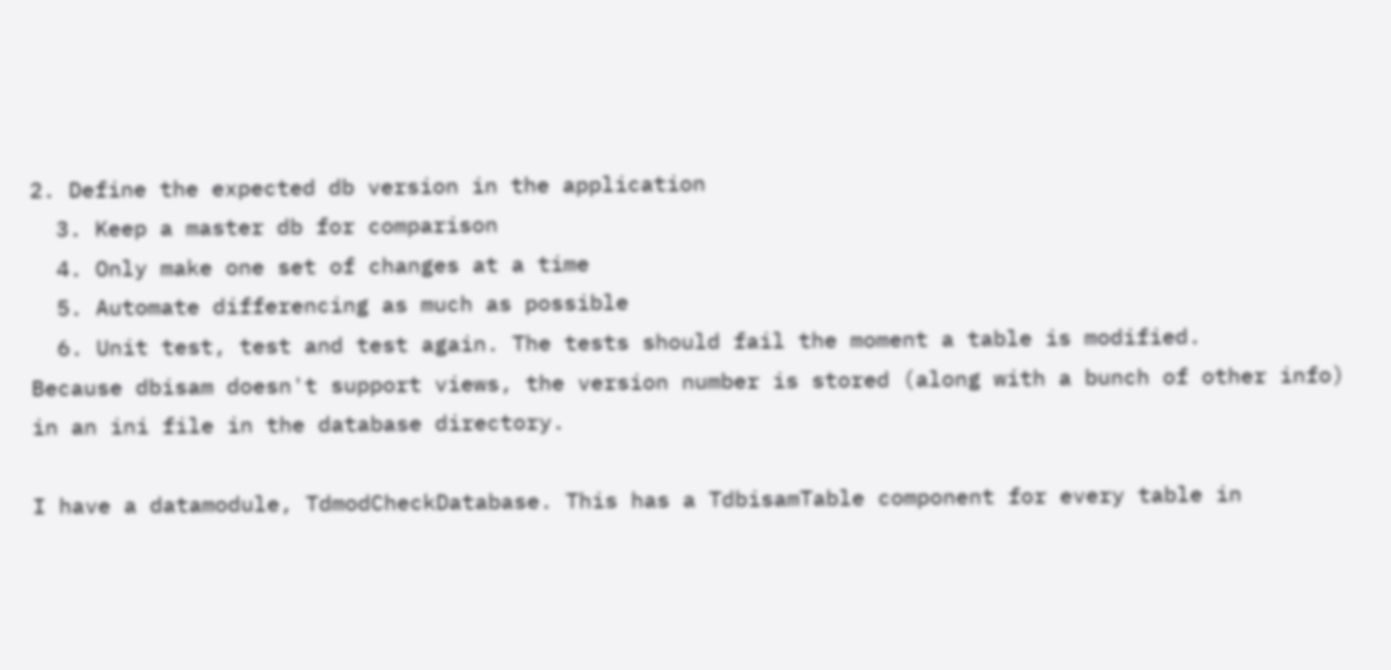2. Define the expected db version in the application
  3. Keep a master db for comparison
  4. Only make one set of changes at a time
  5. Automate differencing as much as possible
  6. Unit test, test and test again. The tests should fail the moment a table is modified.
Because dbisam doesn't support views, the version number is stored (along with a bunch of other info) in an ini file in the database directory.

I have a datamodule, TdmodCheckDatabase. This has a TdbisamTable component for every table in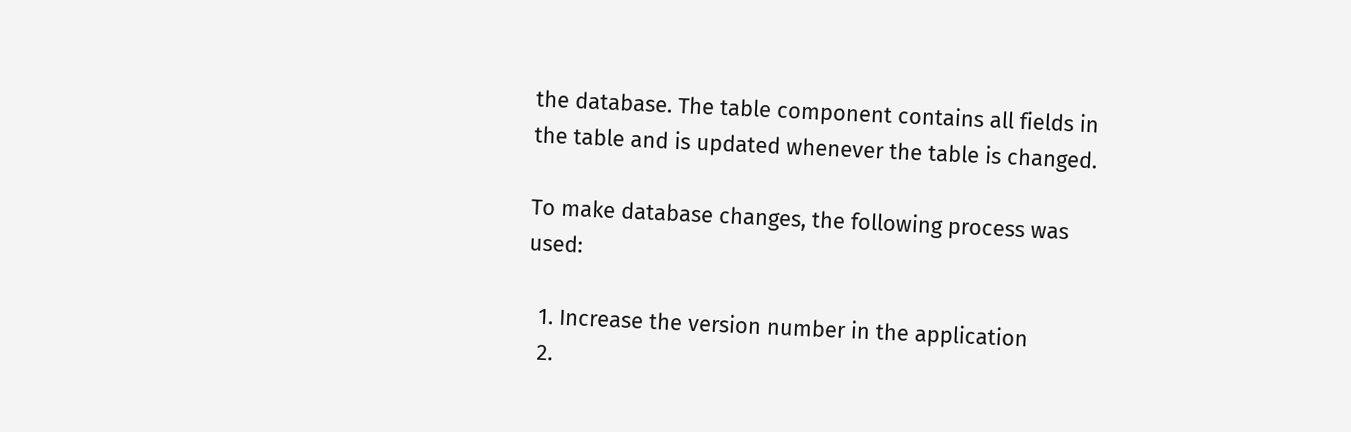the database. The table component contains all fields in the table and is updated whenever the table is changed.

To make database changes, the following process was used:

  1. Increase the version number in the application
  2.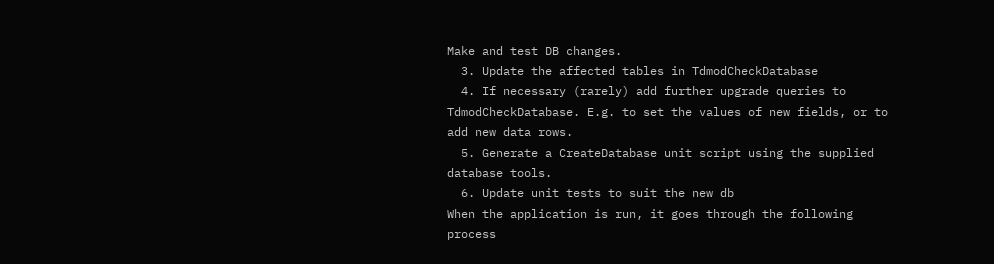Make and test DB changes.
  3. Update the affected tables in TdmodCheckDatabase
  4. If necessary (rarely) add further upgrade queries to TdmodCheckDatabase. E.g. to set the values of new fields, or to add new data rows.
  5. Generate a CreateDatabase unit script using the supplied database tools.
  6. Update unit tests to suit the new db
When the application is run, it goes through the following process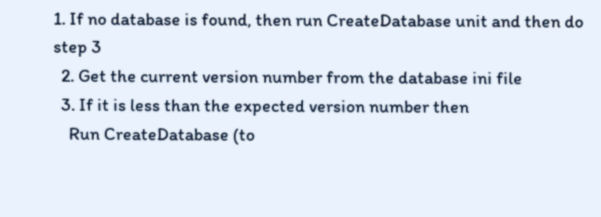1. If no database is found, then run CreateDatabase unit and then do step 3
  2. Get the current version number from the database ini file
  3. If it is less than the expected version number then
    Run CreateDatabase (to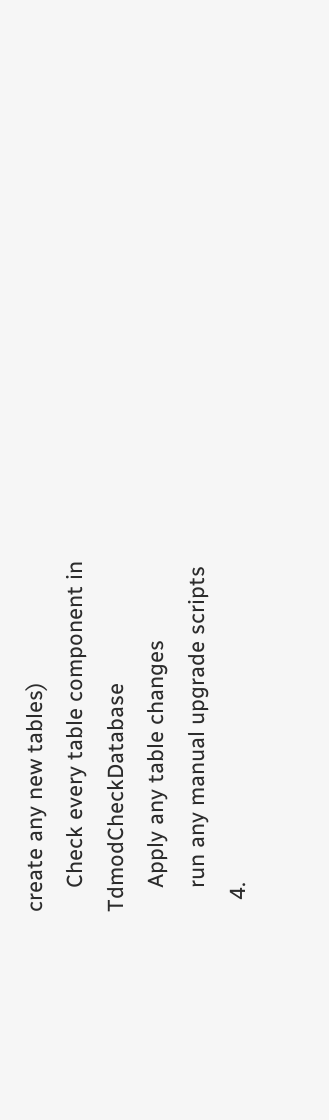create any new tables)
    Check every table component in TdmodCheckDatabase
    Apply any table changes
    run any manual upgrade scripts
  4.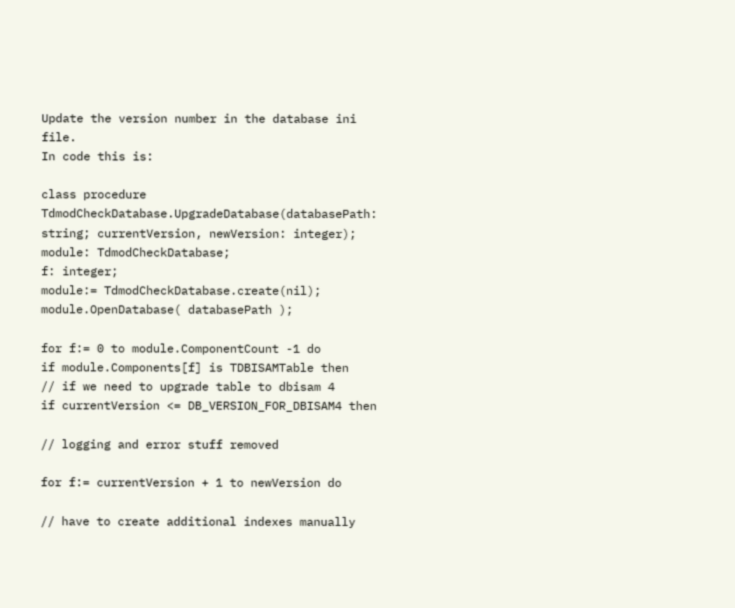Update the version number in the database ini file.
In code this is:

class procedure TdmodCheckDatabase.UpgradeDatabase(databasePath: string; currentVersion, newVersion: integer);
module: TdmodCheckDatabase;
f: integer;
module:= TdmodCheckDatabase.create(nil);
module.OpenDatabase( databasePath );

for f:= 0 to module.ComponentCount -1 do
if module.Components[f] is TDBISAMTable then
// if we need to upgrade table to dbisam 4
if currentVersion <= DB_VERSION_FOR_DBISAM4 then

// logging and error stuff removed

for f:= currentVersion + 1 to newVersion do

// have to create additional indexes manually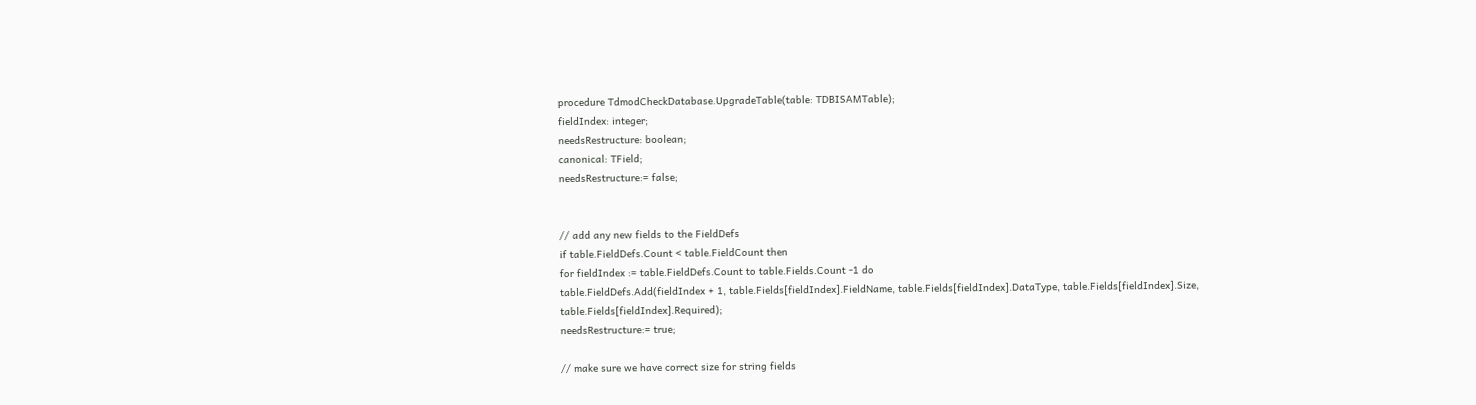procedure TdmodCheckDatabase.UpgradeTable(table: TDBISAMTable);
fieldIndex: integer;
needsRestructure: boolean;
canonical: TField;
needsRestructure:= false;


// add any new fields to the FieldDefs
if table.FieldDefs.Count < table.FieldCount then
for fieldIndex := table.FieldDefs.Count to table.Fields.Count -1 do
table.FieldDefs.Add(fieldIndex + 1, table.Fields[fieldIndex].FieldName, table.Fields[fieldIndex].DataType, table.Fields[fieldIndex].Size, table.Fields[fieldIndex].Required);
needsRestructure:= true;

// make sure we have correct size for string fields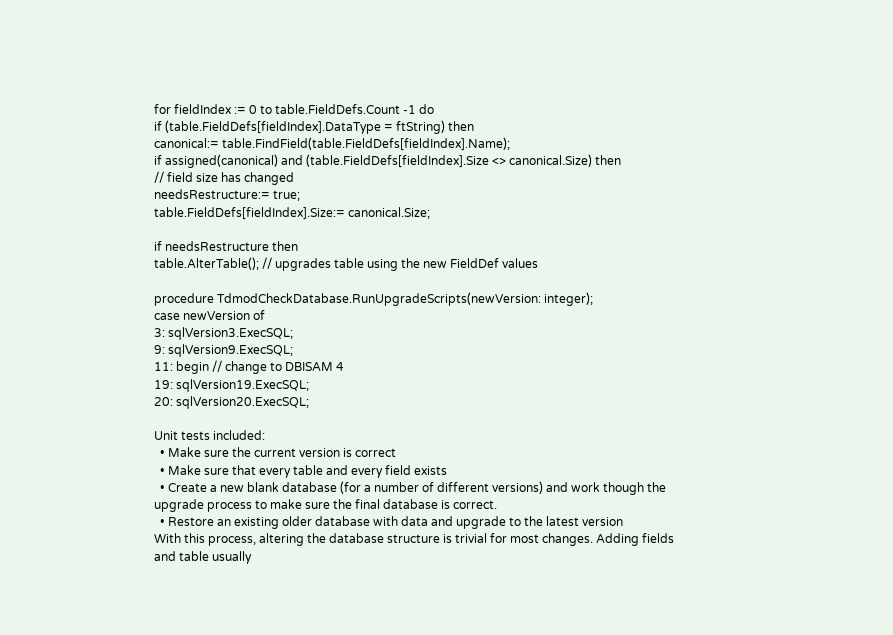for fieldIndex := 0 to table.FieldDefs.Count -1 do
if (table.FieldDefs[fieldIndex].DataType = ftString) then
canonical:= table.FindField(table.FieldDefs[fieldIndex].Name);
if assigned(canonical) and (table.FieldDefs[fieldIndex].Size <> canonical.Size) then
// field size has changed
needsRestructure:= true;
table.FieldDefs[fieldIndex].Size:= canonical.Size;

if needsRestructure then
table.AlterTable(); // upgrades table using the new FieldDef values

procedure TdmodCheckDatabase.RunUpgradeScripts(newVersion: integer);
case newVersion of
3: sqlVersion3.ExecSQL;
9: sqlVersion9.ExecSQL;
11: begin // change to DBISAM 4
19: sqlVersion19.ExecSQL;
20: sqlVersion20.ExecSQL;

Unit tests included:
  • Make sure the current version is correct
  • Make sure that every table and every field exists
  • Create a new blank database (for a number of different versions) and work though the upgrade process to make sure the final database is correct.
  • Restore an existing older database with data and upgrade to the latest version
With this process, altering the database structure is trivial for most changes. Adding fields and table usually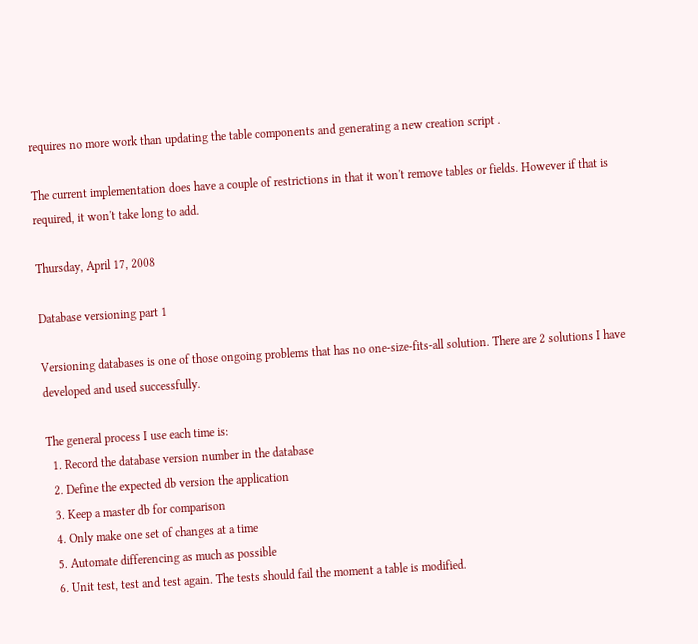requires no more work than updating the table components and generating a new creation script .

The current implementation does have a couple of restrictions in that it won't remove tables or fields. However if that is required, it won't take long to add.

Thursday, April 17, 2008

Database versioning part 1

Versioning databases is one of those ongoing problems that has no one-size-fits-all solution. There are 2 solutions I have developed and used successfully.

The general process I use each time is:
  1. Record the database version number in the database
  2. Define the expected db version the application
  3. Keep a master db for comparison
  4. Only make one set of changes at a time
  5. Automate differencing as much as possible
  6. Unit test, test and test again. The tests should fail the moment a table is modified.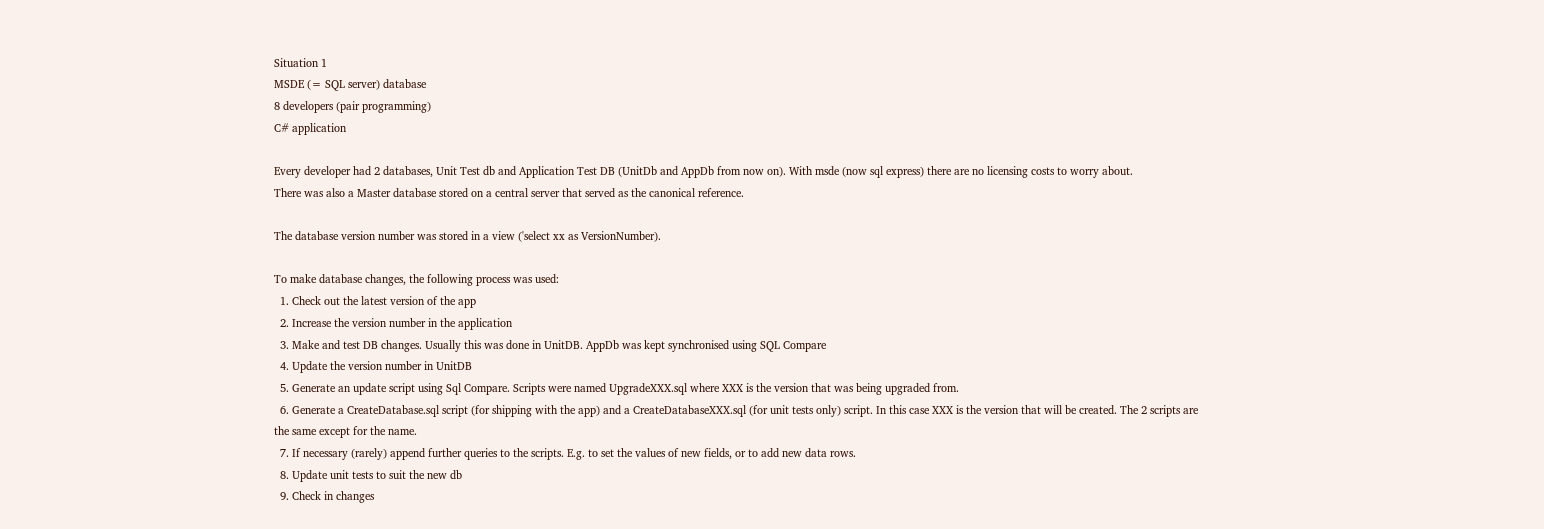Situation 1
MSDE (= SQL server) database
8 developers (pair programming)
C# application

Every developer had 2 databases, Unit Test db and Application Test DB (UnitDb and AppDb from now on). With msde (now sql express) there are no licensing costs to worry about.
There was also a Master database stored on a central server that served as the canonical reference.

The database version number was stored in a view ('select xx as VersionNumber).

To make database changes, the following process was used:
  1. Check out the latest version of the app
  2. Increase the version number in the application
  3. Make and test DB changes. Usually this was done in UnitDB. AppDb was kept synchronised using SQL Compare
  4. Update the version number in UnitDB
  5. Generate an update script using Sql Compare. Scripts were named UpgradeXXX.sql where XXX is the version that was being upgraded from.
  6. Generate a CreateDatabase.sql script (for shipping with the app) and a CreateDatabaseXXX.sql (for unit tests only) script. In this case XXX is the version that will be created. The 2 scripts are the same except for the name.
  7. If necessary (rarely) append further queries to the scripts. E.g. to set the values of new fields, or to add new data rows.
  8. Update unit tests to suit the new db
  9. Check in changes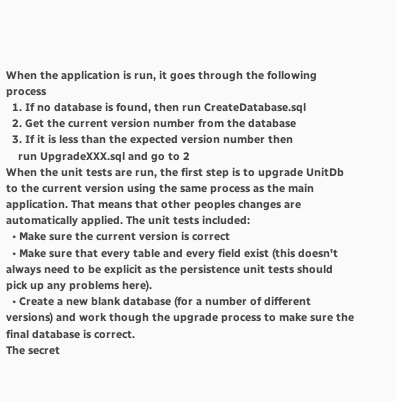When the application is run, it goes through the following process
  1. If no database is found, then run CreateDatabase.sql
  2. Get the current version number from the database
  3. If it is less than the expected version number then
    run UpgradeXXX.sql and go to 2
When the unit tests are run, the first step is to upgrade UnitDb to the current version using the same process as the main application. That means that other peoples changes are automatically applied. The unit tests included:
  • Make sure the current version is correct
  • Make sure that every table and every field exist (this doesn't always need to be explicit as the persistence unit tests should pick up any problems here).
  • Create a new blank database (for a number of different versions) and work though the upgrade process to make sure the final database is correct.
The secret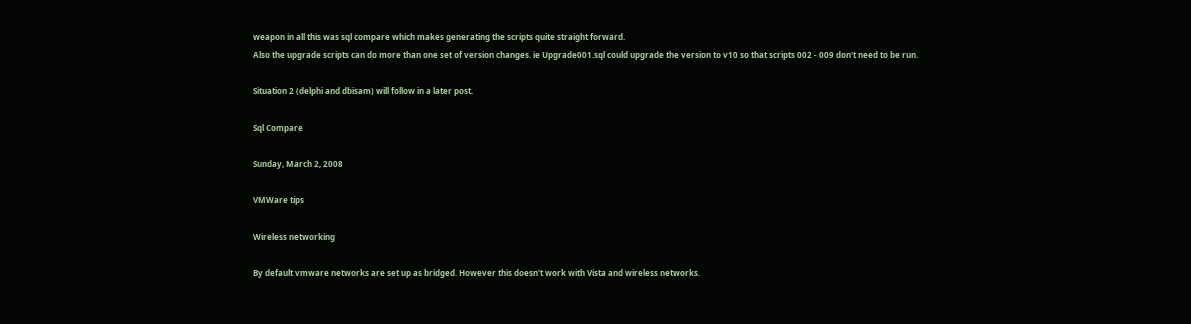weapon in all this was sql compare which makes generating the scripts quite straight forward.
Also the upgrade scripts can do more than one set of version changes. ie Upgrade001.sql could upgrade the version to v10 so that scripts 002 - 009 don't need to be run.

Situation 2 (delphi and dbisam) will follow in a later post.

Sql Compare

Sunday, March 2, 2008

VMWare tips

Wireless networking

By default vmware networks are set up as bridged. However this doesn't work with Vista and wireless networks.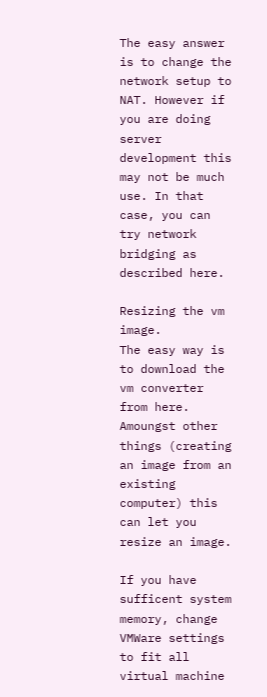The easy answer is to change the network setup to NAT. However if you are doing server development this may not be much use. In that case, you can try network bridging as described here.

Resizing the vm image.
The easy way is to download the vm converter from here. Amoungst other things (creating an image from an existing computer) this can let you resize an image.

If you have sufficent system memory, change VMWare settings to fit all virtual machine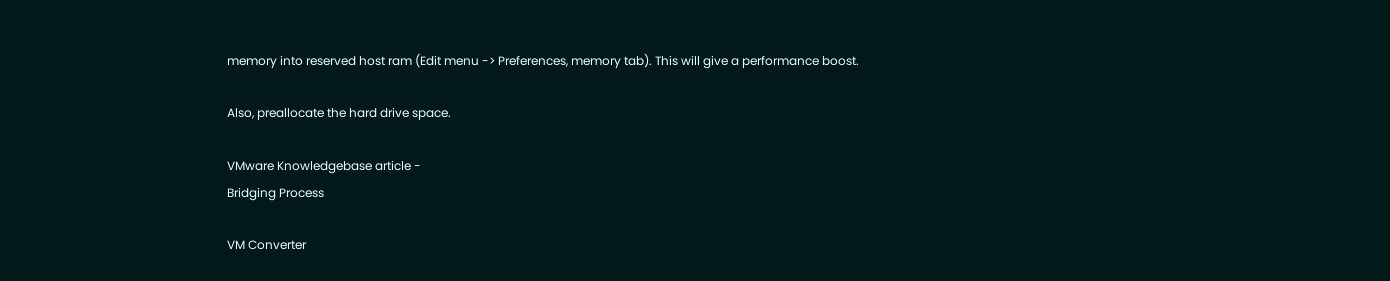memory into reserved host ram (Edit menu -> Preferences, memory tab). This will give a performance boost.

Also, preallocate the hard drive space.

VMware Knowledgebase article -
Bridging Process

VM Converter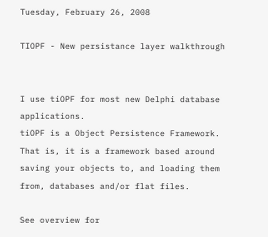Tuesday, February 26, 2008

TIOPF - New persistance layer walkthrough


I use tiOPF for most new Delphi database applications.
tiOPF is a Object Persistence Framework. That is, it is a framework based around saving your objects to, and loading them from, databases and/or flat files.

See overview for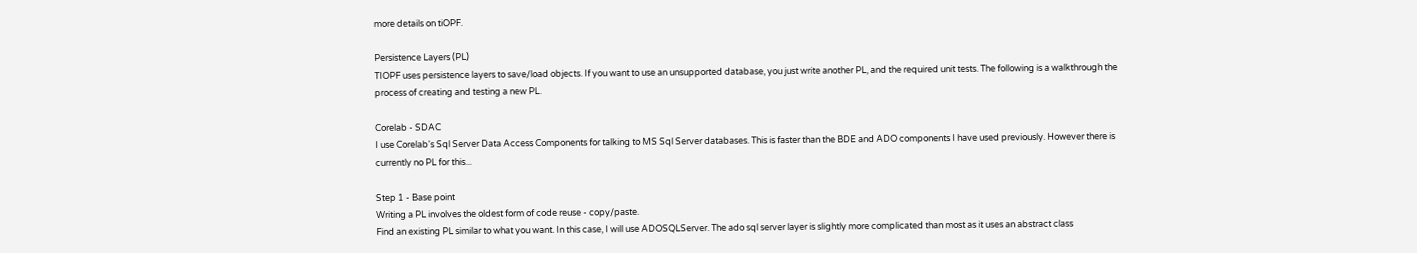more details on tiOPF.

Persistence Layers (PL)
TIOPF uses persistence layers to save/load objects. If you want to use an unsupported database, you just write another PL, and the required unit tests. The following is a walkthrough the process of creating and testing a new PL.

Corelab - SDAC
I use Corelab's Sql Server Data Access Components for talking to MS Sql Server databases. This is faster than the BDE and ADO components I have used previously. However there is currently no PL for this...

Step 1 - Base point
Writing a PL involves the oldest form of code reuse - copy/paste.
Find an existing PL similar to what you want. In this case, I will use ADOSQLServer. The ado sql server layer is slightly more complicated than most as it uses an abstract class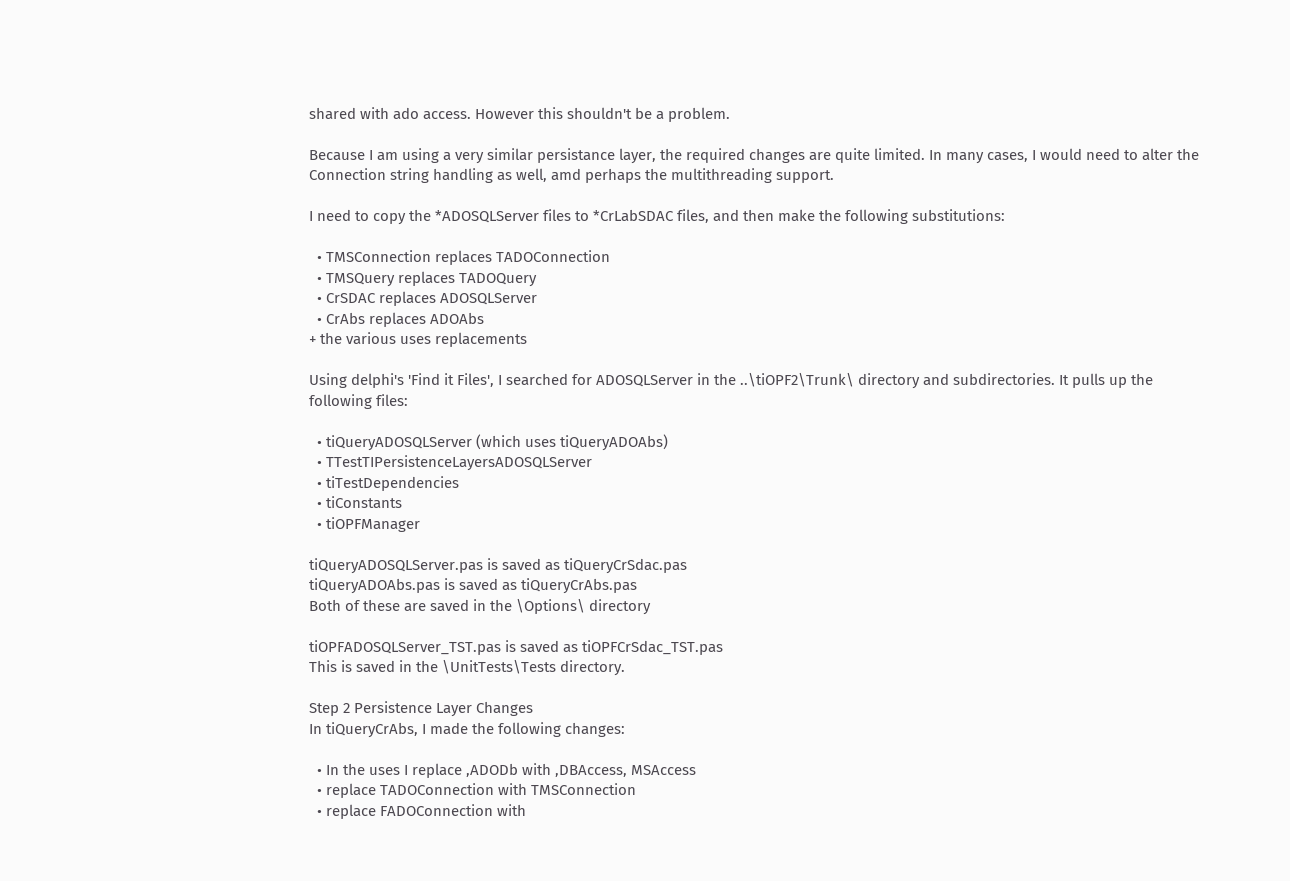shared with ado access. However this shouldn't be a problem.

Because I am using a very similar persistance layer, the required changes are quite limited. In many cases, I would need to alter the Connection string handling as well, amd perhaps the multithreading support.

I need to copy the *ADOSQLServer files to *CrLabSDAC files, and then make the following substitutions:

  • TMSConnection replaces TADOConnection
  • TMSQuery replaces TADOQuery
  • CrSDAC replaces ADOSQLServer
  • CrAbs replaces ADOAbs
+ the various uses replacements

Using delphi's 'Find it Files', I searched for ADOSQLServer in the ..\tiOPF2\Trunk\ directory and subdirectories. It pulls up the following files:

  • tiQueryADOSQLServer (which uses tiQueryADOAbs)
  • TTestTIPersistenceLayersADOSQLServer
  • tiTestDependencies
  • tiConstants
  • tiOPFManager

tiQueryADOSQLServer.pas is saved as tiQueryCrSdac.pas
tiQueryADOAbs.pas is saved as tiQueryCrAbs.pas
Both of these are saved in the \Options\ directory

tiOPFADOSQLServer_TST.pas is saved as tiOPFCrSdac_TST.pas
This is saved in the \UnitTests\Tests directory.

Step 2 Persistence Layer Changes
In tiQueryCrAbs, I made the following changes:

  • In the uses I replace ,ADODb with ,DBAccess, MSAccess
  • replace TADOConnection with TMSConnection
  • replace FADOConnection with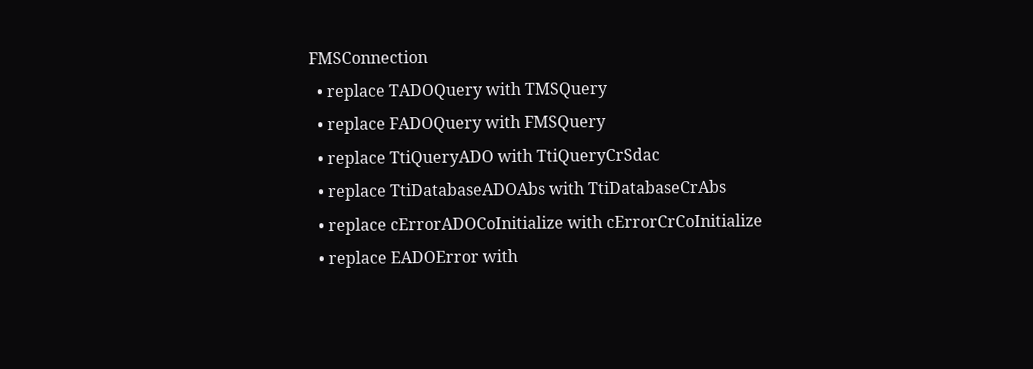FMSConnection
  • replace TADOQuery with TMSQuery
  • replace FADOQuery with FMSQuery
  • replace TtiQueryADO with TtiQueryCrSdac
  • replace TtiDatabaseADOAbs with TtiDatabaseCrAbs
  • replace cErrorADOCoInitialize with cErrorCrCoInitialize
  • replace EADOError with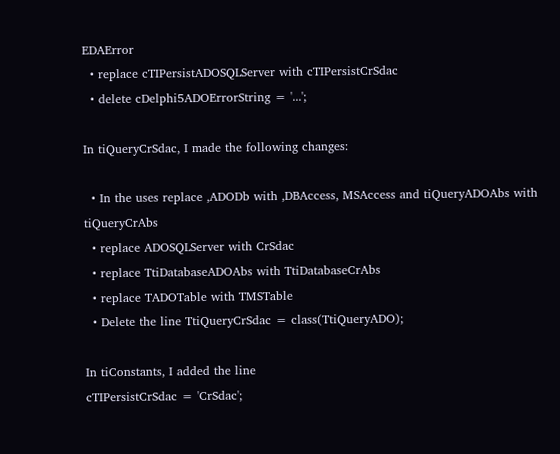EDAError
  • replace cTIPersistADOSQLServer with cTIPersistCrSdac
  • delete cDelphi5ADOErrorString = '...';

In tiQueryCrSdac, I made the following changes:

  • In the uses replace ,ADODb with ,DBAccess, MSAccess and tiQueryADOAbs with tiQueryCrAbs
  • replace ADOSQLServer with CrSdac
  • replace TtiDatabaseADOAbs with TtiDatabaseCrAbs
  • replace TADOTable with TMSTable
  • Delete the line TtiQueryCrSdac = class(TtiQueryADO);

In tiConstants, I added the line
cTIPersistCrSdac = 'CrSdac';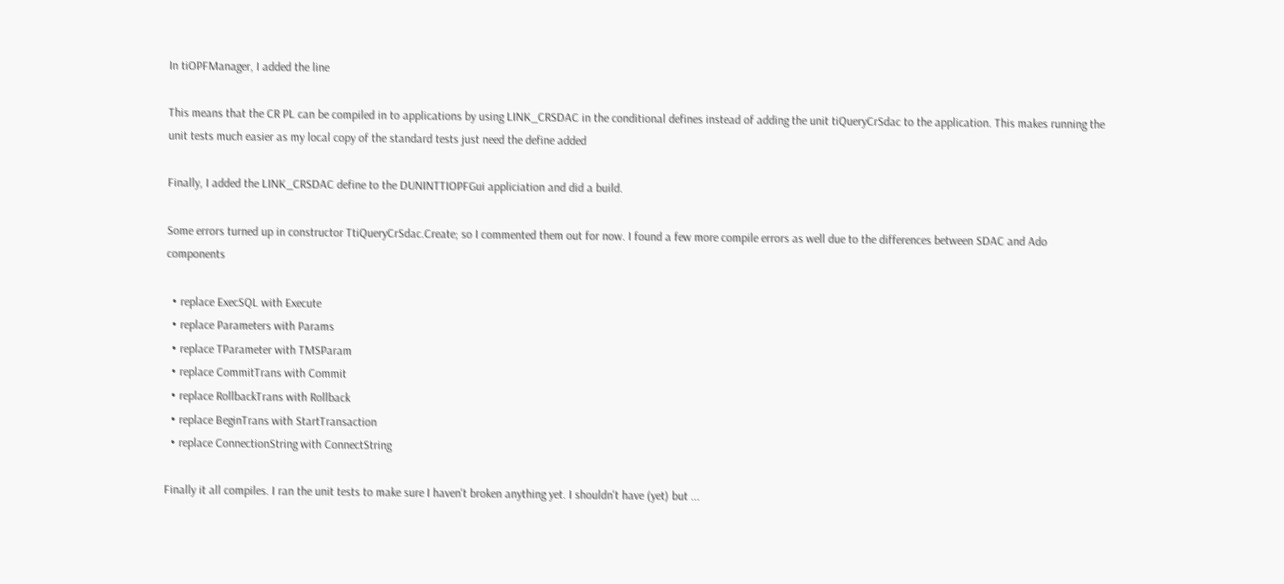In tiOPFManager, I added the line

This means that the CR PL can be compiled in to applications by using LINK_CRSDAC in the conditional defines instead of adding the unit tiQueryCrSdac to the application. This makes running the unit tests much easier as my local copy of the standard tests just need the define added

Finally, I added the LINK_CRSDAC define to the DUNINTTIOPFGui appliciation and did a build.

Some errors turned up in constructor TtiQueryCrSdac.Create; so I commented them out for now. I found a few more compile errors as well due to the differences between SDAC and Ado components

  • replace ExecSQL with Execute
  • replace Parameters with Params
  • replace TParameter with TMSParam
  • replace CommitTrans with Commit
  • replace RollbackTrans with Rollback
  • replace BeginTrans with StartTransaction
  • replace ConnectionString with ConnectString

Finally it all compiles. I ran the unit tests to make sure I haven't broken anything yet. I shouldn't have (yet) but ...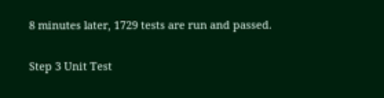8 minutes later, 1729 tests are run and passed.

Step 3 Unit Test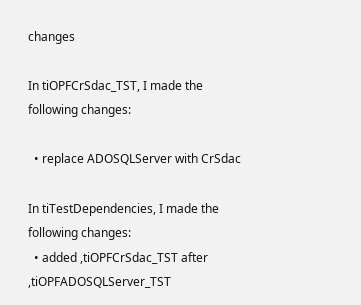changes

In tiOPFCrSdac_TST, I made the following changes:

  • replace ADOSQLServer with CrSdac

In tiTestDependencies, I made the following changes:
  • added ,tiOPFCrSdac_TST after ,tiOPFADOSQLServer_TST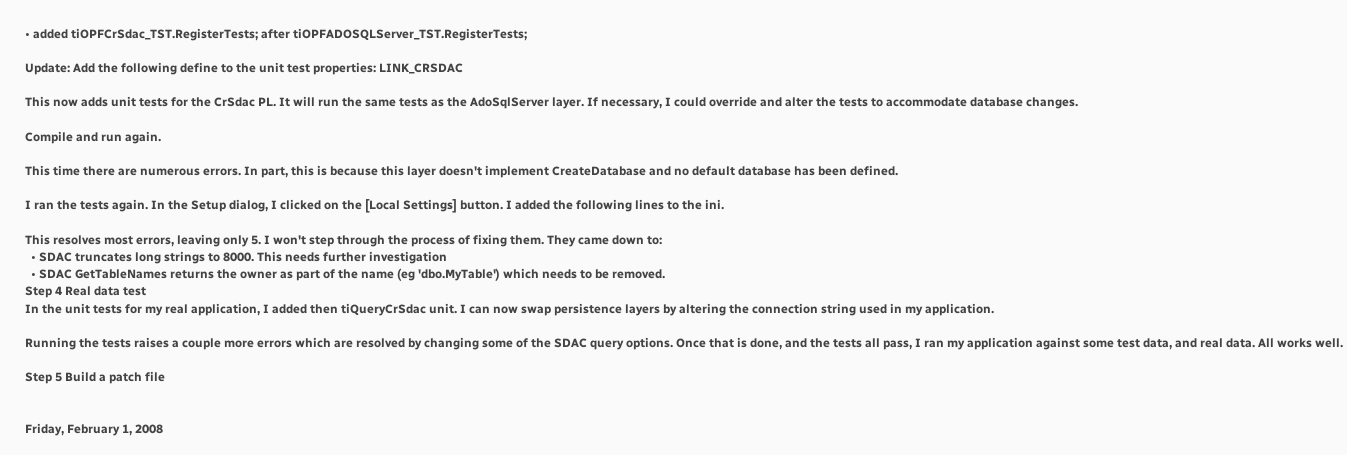• added tiOPFCrSdac_TST.RegisterTests; after tiOPFADOSQLServer_TST.RegisterTests;

Update: Add the following define to the unit test properties: LINK_CRSDAC

This now adds unit tests for the CrSdac PL. It will run the same tests as the AdoSqlServer layer. If necessary, I could override and alter the tests to accommodate database changes.

Compile and run again.

This time there are numerous errors. In part, this is because this layer doesn't implement CreateDatabase and no default database has been defined.

I ran the tests again. In the Setup dialog, I clicked on the [Local Settings] button. I added the following lines to the ini.

This resolves most errors, leaving only 5. I won't step through the process of fixing them. They came down to:
  • SDAC truncates long strings to 8000. This needs further investigation
  • SDAC GetTableNames returns the owner as part of the name (eg 'dbo.MyTable') which needs to be removed.
Step 4 Real data test
In the unit tests for my real application, I added then tiQueryCrSdac unit. I can now swap persistence layers by altering the connection string used in my application.

Running the tests raises a couple more errors which are resolved by changing some of the SDAC query options. Once that is done, and the tests all pass, I ran my application against some test data, and real data. All works well.

Step 5 Build a patch file


Friday, February 1, 2008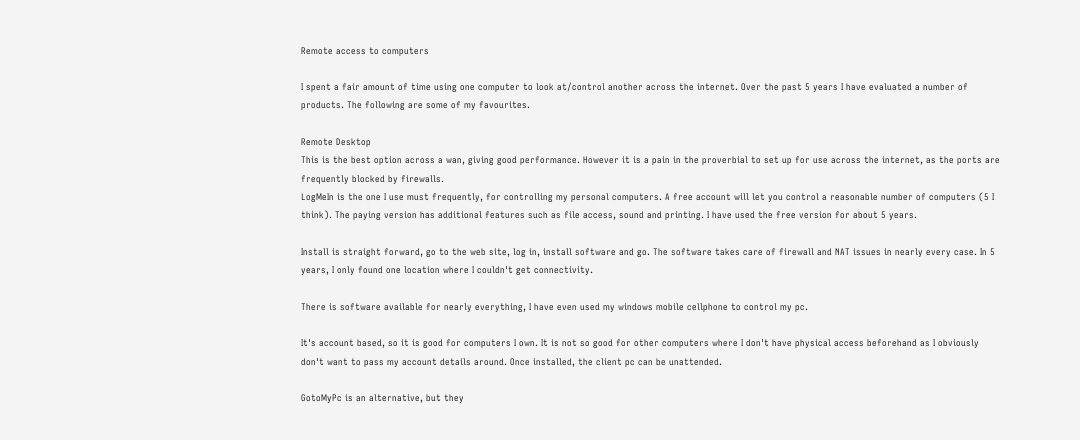Remote access to computers

I spent a fair amount of time using one computer to look at/control another across the internet. Over the past 5 years I have evaluated a number of products. The following are some of my favourites.

Remote Desktop
This is the best option across a wan, giving good performance. However it is a pain in the proverbial to set up for use across the internet, as the ports are frequently blocked by firewalls.
LogMeIn is the one I use must frequently, for controlling my personal computers. A free account will let you control a reasonable number of computers (5 I think). The paying version has additional features such as file access, sound and printing. I have used the free version for about 5 years.

Install is straight forward, go to the web site, log in, install software and go. The software takes care of firewall and NAT issues in nearly every case. In 5 years, I only found one location where I couldn't get connectivity.

There is software available for nearly everything, I have even used my windows mobile cellphone to control my pc.

It's account based, so it is good for computers I own. It is not so good for other computers where I don't have physical access beforehand as I obviously don't want to pass my account details around. Once installed, the client pc can be unattended.

GotoMyPc is an alternative, but they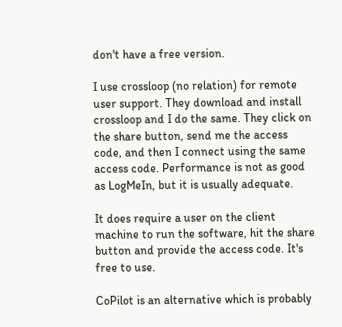don't have a free version.

I use crossloop (no relation) for remote user support. They download and install crossloop and I do the same. They click on the share button, send me the access code, and then I connect using the same access code. Performance is not as good as LogMeIn, but it is usually adequate.

It does require a user on the client machine to run the software, hit the share button and provide the access code. It's free to use.

CoPilot is an alternative which is probably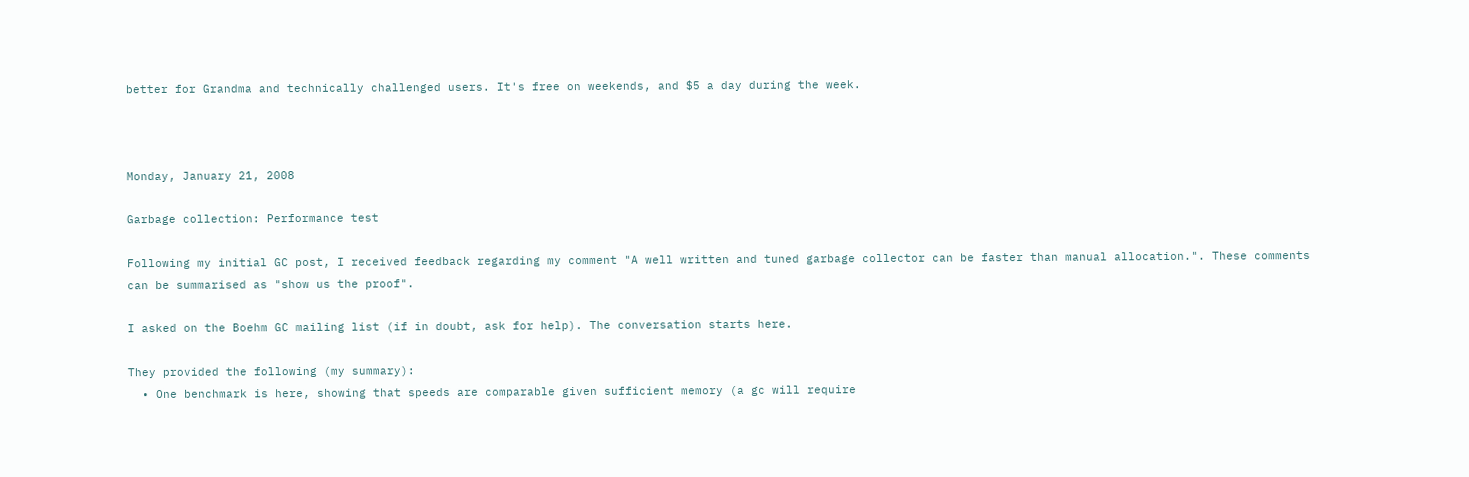better for Grandma and technically challenged users. It's free on weekends, and $5 a day during the week.



Monday, January 21, 2008

Garbage collection: Performance test

Following my initial GC post, I received feedback regarding my comment "A well written and tuned garbage collector can be faster than manual allocation.". These comments can be summarised as "show us the proof".

I asked on the Boehm GC mailing list (if in doubt, ask for help). The conversation starts here.

They provided the following (my summary):
  • One benchmark is here, showing that speeds are comparable given sufficient memory (a gc will require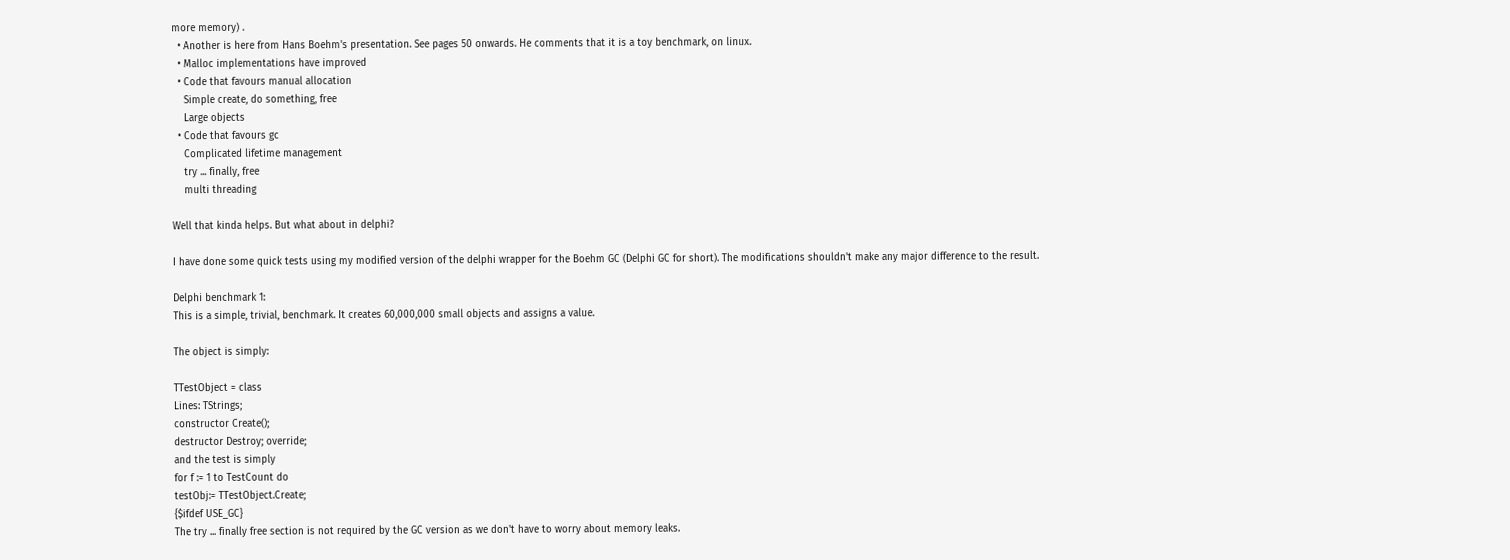more memory) .
  • Another is here from Hans Boehm's presentation. See pages 50 onwards. He comments that it is a toy benchmark, on linux.
  • Malloc implementations have improved
  • Code that favours manual allocation
    Simple create, do something, free
    Large objects
  • Code that favours gc
    Complicated lifetime management
    try ... finally, free
    multi threading

Well that kinda helps. But what about in delphi?

I have done some quick tests using my modified version of the delphi wrapper for the Boehm GC (Delphi GC for short). The modifications shouldn't make any major difference to the result.

Delphi benchmark 1:
This is a simple, trivial, benchmark. It creates 60,000,000 small objects and assigns a value.

The object is simply:

TTestObject = class
Lines: TStrings;
constructor Create();
destructor Destroy; override;
and the test is simply
for f := 1 to TestCount do
testObj:= TTestObject.Create;
{$ifdef USE_GC}
The try ... finally free section is not required by the GC version as we don't have to worry about memory leaks.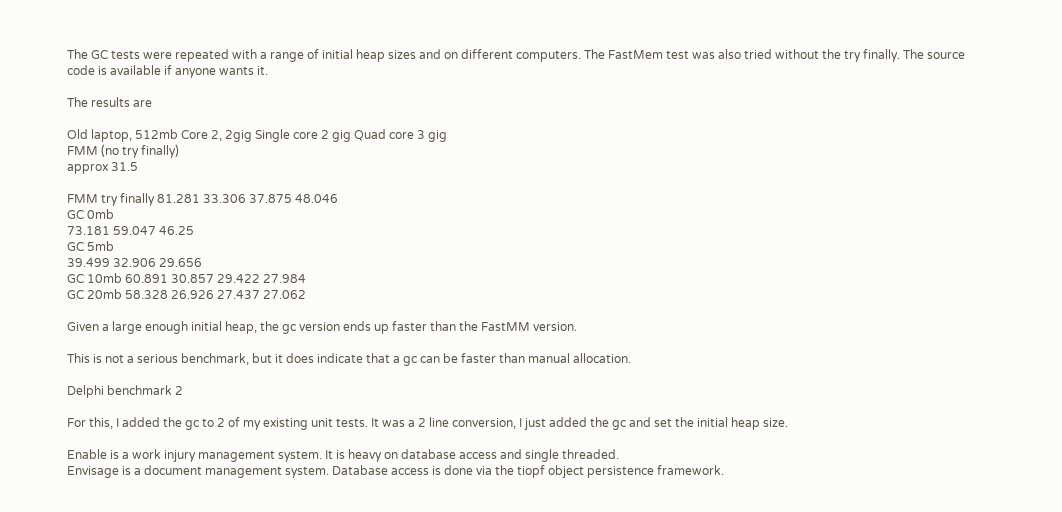The GC tests were repeated with a range of initial heap sizes and on different computers. The FastMem test was also tried without the try finally. The source code is available if anyone wants it.

The results are

Old laptop, 512mb Core 2, 2gig Single core 2 gig Quad core 3 gig
FMM (no try finally)
approx 31.5

FMM try finally 81.281 33.306 37.875 48.046
GC 0mb
73.181 59.047 46.25
GC 5mb
39.499 32.906 29.656
GC 10mb 60.891 30.857 29.422 27.984
GC 20mb 58.328 26.926 27.437 27.062

Given a large enough initial heap, the gc version ends up faster than the FastMM version.

This is not a serious benchmark, but it does indicate that a gc can be faster than manual allocation.

Delphi benchmark 2

For this, I added the gc to 2 of my existing unit tests. It was a 2 line conversion, I just added the gc and set the initial heap size.

Enable is a work injury management system. It is heavy on database access and single threaded.
Envisage is a document management system. Database access is done via the tiopf object persistence framework.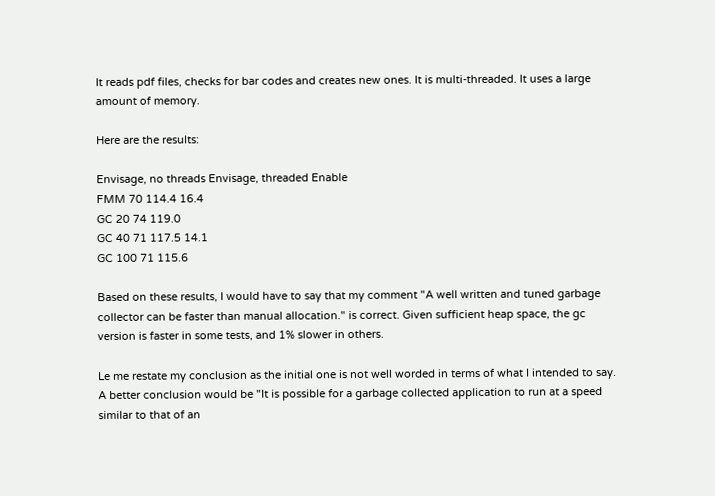It reads pdf files, checks for bar codes and creates new ones. It is multi-threaded. It uses a large amount of memory.

Here are the results:

Envisage, no threads Envisage, threaded Enable
FMM 70 114.4 16.4
GC 20 74 119.0
GC 40 71 117.5 14.1
GC 100 71 115.6

Based on these results, I would have to say that my comment "A well written and tuned garbage collector can be faster than manual allocation." is correct. Given sufficient heap space, the gc version is faster in some tests, and 1% slower in others.

Le me restate my conclusion as the initial one is not well worded in terms of what I intended to say. A better conclusion would be "It is possible for a garbage collected application to run at a speed similar to that of an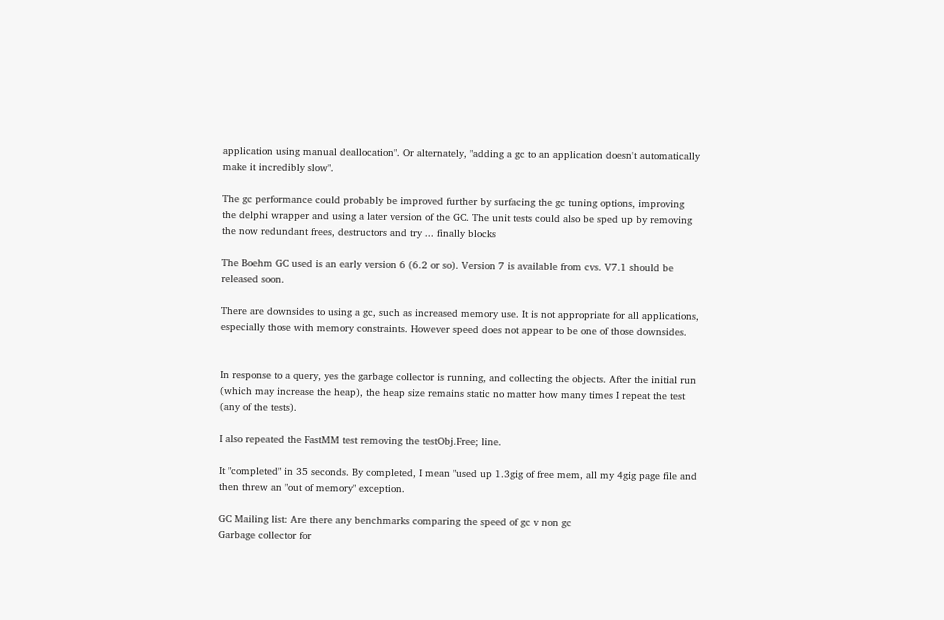application using manual deallocation". Or alternately, "adding a gc to an application doesn't automatically make it incredibly slow".

The gc performance could probably be improved further by surfacing the gc tuning options, improving the delphi wrapper and using a later version of the GC. The unit tests could also be sped up by removing the now redundant frees, destructors and try ... finally blocks

The Boehm GC used is an early version 6 (6.2 or so). Version 7 is available from cvs. V7.1 should be released soon.

There are downsides to using a gc, such as increased memory use. It is not appropriate for all applications, especially those with memory constraints. However speed does not appear to be one of those downsides.


In response to a query, yes the garbage collector is running, and collecting the objects. After the initial run (which may increase the heap), the heap size remains static no matter how many times I repeat the test (any of the tests).

I also repeated the FastMM test removing the testObj.Free; line.

It "completed" in 35 seconds. By completed, I mean "used up 1.3gig of free mem, all my 4gig page file and then threw an "out of memory" exception.

GC Mailing list: Are there any benchmarks comparing the speed of gc v non gc
Garbage collector for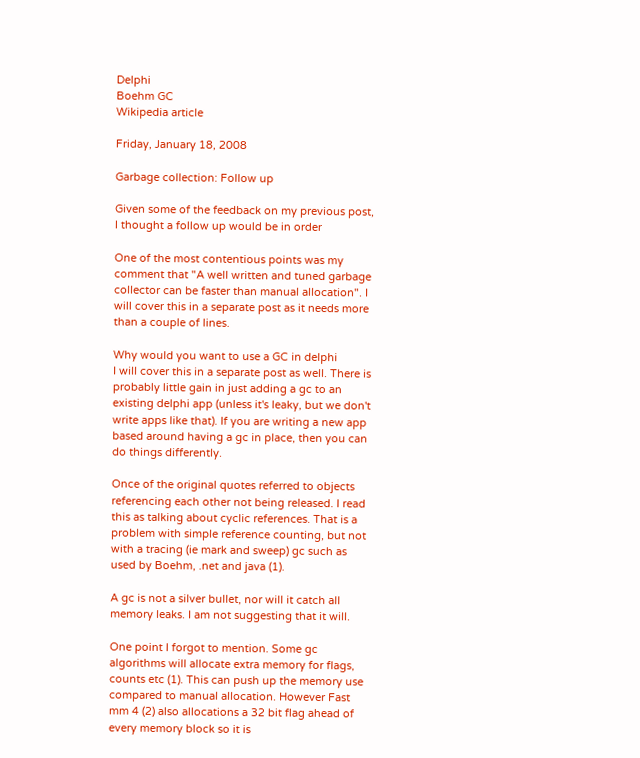Delphi
Boehm GC
Wikipedia article

Friday, January 18, 2008

Garbage collection: Follow up

Given some of the feedback on my previous post, I thought a follow up would be in order

One of the most contentious points was my comment that "A well written and tuned garbage collector can be faster than manual allocation". I will cover this in a separate post as it needs more than a couple of lines.

Why would you want to use a GC in delphi
I will cover this in a separate post as well. There is probably little gain in just adding a gc to an existing delphi app (unless it's leaky, but we don't write apps like that). If you are writing a new app based around having a gc in place, then you can do things differently.

Once of the original quotes referred to objects referencing each other not being released. I read this as talking about cyclic references. That is a problem with simple reference counting, but not with a tracing (ie mark and sweep) gc such as used by Boehm, .net and java (1).

A gc is not a silver bullet, nor will it catch all memory leaks. I am not suggesting that it will.

One point I forgot to mention. Some gc algorithms will allocate extra memory for flags, counts etc (1). This can push up the memory use compared to manual allocation. However Fast mm 4 (2) also allocations a 32 bit flag ahead of every memory block so it is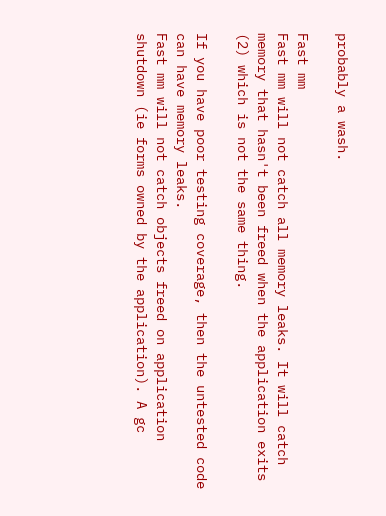probably a wash.

Fast mm
Fast mm will not catch all memory leaks. It will catch memory that hasn't been freed when the application exits (2) which is not the same thing.

If you have poor testing coverage, then the untested code can have memory leaks.
Fast mm will not catch objects freed on application shutdown (ie forms owned by the application). A gc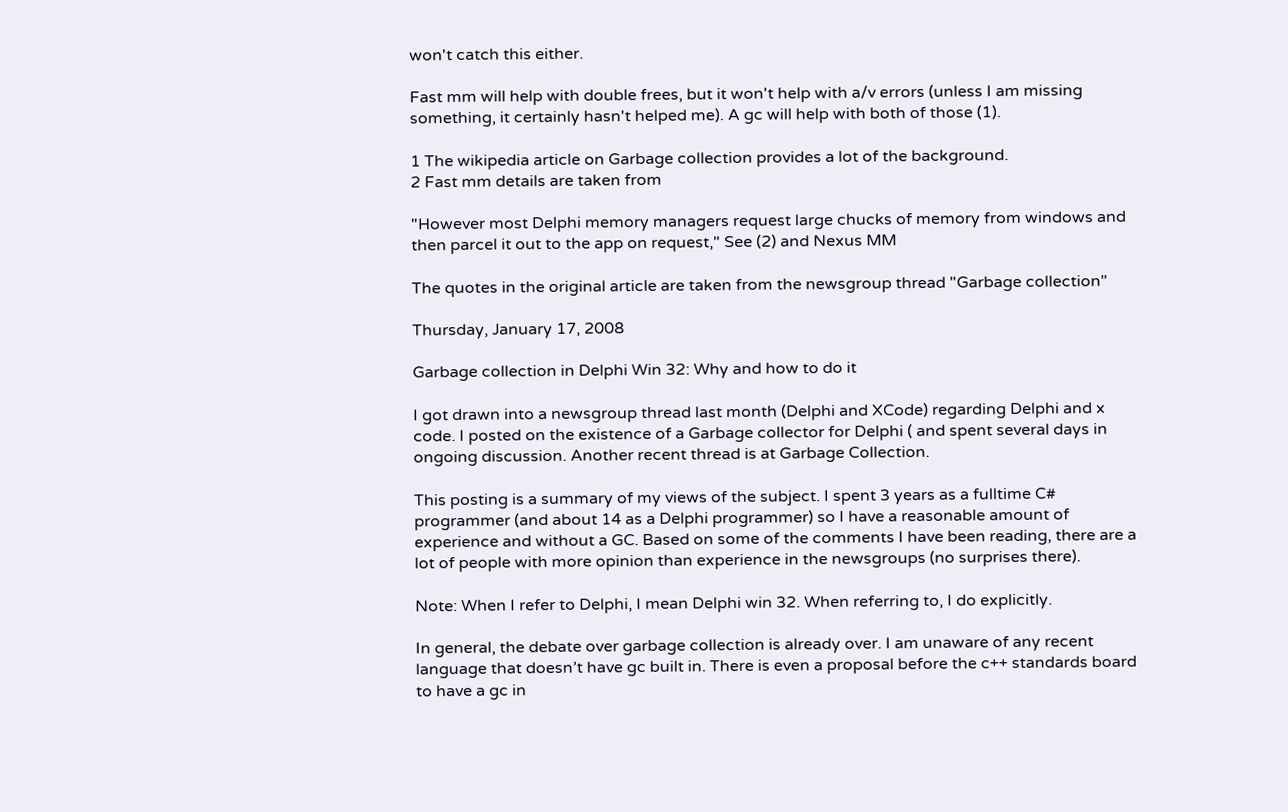won't catch this either.

Fast mm will help with double frees, but it won't help with a/v errors (unless I am missing something, it certainly hasn't helped me). A gc will help with both of those (1).

1 The wikipedia article on Garbage collection provides a lot of the background.
2 Fast mm details are taken from

"However most Delphi memory managers request large chucks of memory from windows and then parcel it out to the app on request," See (2) and Nexus MM

The quotes in the original article are taken from the newsgroup thread "Garbage collection"

Thursday, January 17, 2008

Garbage collection in Delphi Win 32: Why and how to do it

I got drawn into a newsgroup thread last month (Delphi and XCode) regarding Delphi and x code. I posted on the existence of a Garbage collector for Delphi ( and spent several days in ongoing discussion. Another recent thread is at Garbage Collection.

This posting is a summary of my views of the subject. I spent 3 years as a fulltime C# programmer (and about 14 as a Delphi programmer) so I have a reasonable amount of experience and without a GC. Based on some of the comments I have been reading, there are a lot of people with more opinion than experience in the newsgroups (no surprises there).

Note: When I refer to Delphi, I mean Delphi win 32. When referring to, I do explicitly.

In general, the debate over garbage collection is already over. I am unaware of any recent language that doesn’t have gc built in. There is even a proposal before the c++ standards board to have a gc in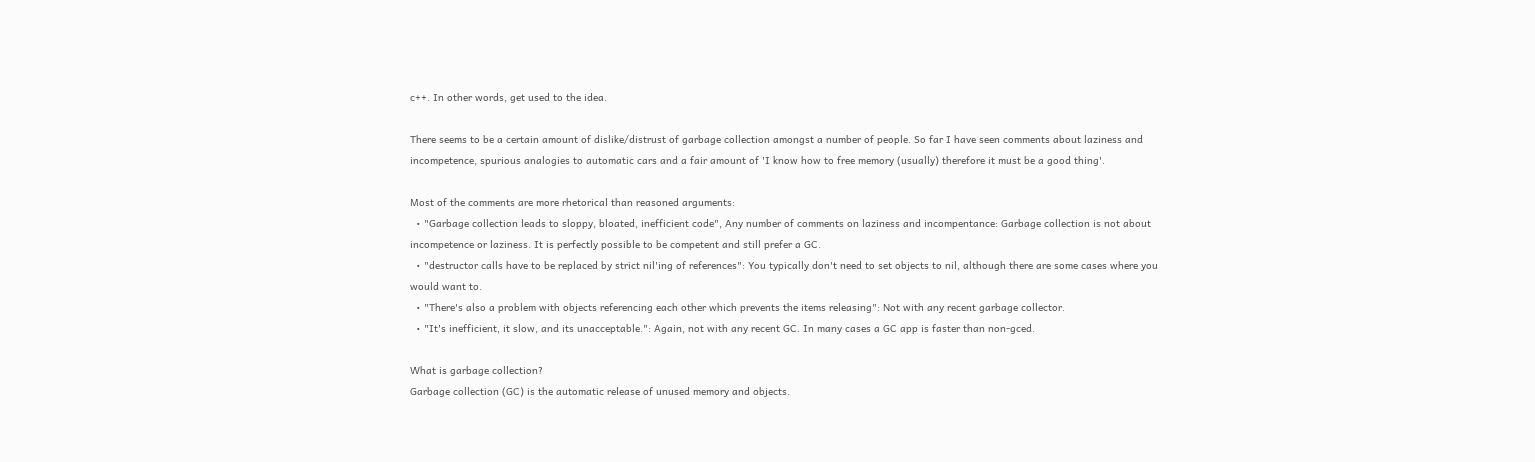c++. In other words, get used to the idea.

There seems to be a certain amount of dislike/distrust of garbage collection amongst a number of people. So far I have seen comments about laziness and incompetence, spurious analogies to automatic cars and a fair amount of 'I know how to free memory (usually) therefore it must be a good thing'.

Most of the comments are more rhetorical than reasoned arguments:
  • "Garbage collection leads to sloppy, bloated, inefficient code", Any number of comments on laziness and incompentance: Garbage collection is not about incompetence or laziness. It is perfectly possible to be competent and still prefer a GC.
  • "destructor calls have to be replaced by strict nil'ing of references": You typically don't need to set objects to nil, although there are some cases where you would want to.
  • "There's also a problem with objects referencing each other which prevents the items releasing": Not with any recent garbage collector.
  • "It's inefficient, it slow, and its unacceptable.": Again, not with any recent GC. In many cases a GC app is faster than non-gced.

What is garbage collection?
Garbage collection (GC) is the automatic release of unused memory and objects.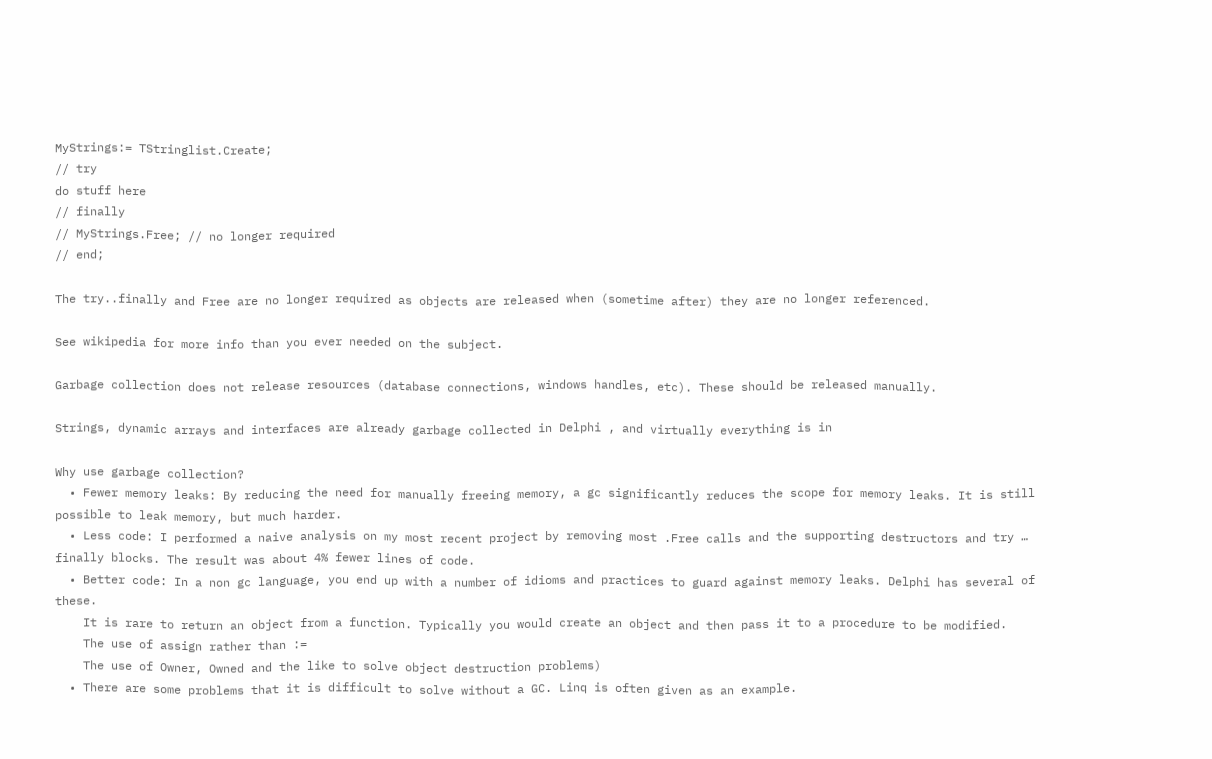MyStrings:= TStringlist.Create;
// try
do stuff here
// finally
// MyStrings.Free; // no longer required
// end;

The try..finally and Free are no longer required as objects are released when (sometime after) they are no longer referenced.

See wikipedia for more info than you ever needed on the subject.

Garbage collection does not release resources (database connections, windows handles, etc). These should be released manually.

Strings, dynamic arrays and interfaces are already garbage collected in Delphi , and virtually everything is in

Why use garbage collection?
  • Fewer memory leaks: By reducing the need for manually freeing memory, a gc significantly reduces the scope for memory leaks. It is still possible to leak memory, but much harder.
  • Less code: I performed a naive analysis on my most recent project by removing most .Free calls and the supporting destructors and try … finally blocks. The result was about 4% fewer lines of code.
  • Better code: In a non gc language, you end up with a number of idioms and practices to guard against memory leaks. Delphi has several of these.
    It is rare to return an object from a function. Typically you would create an object and then pass it to a procedure to be modified.
    The use of assign rather than :=
    The use of Owner, Owned and the like to solve object destruction problems)
  • There are some problems that it is difficult to solve without a GC. Linq is often given as an example.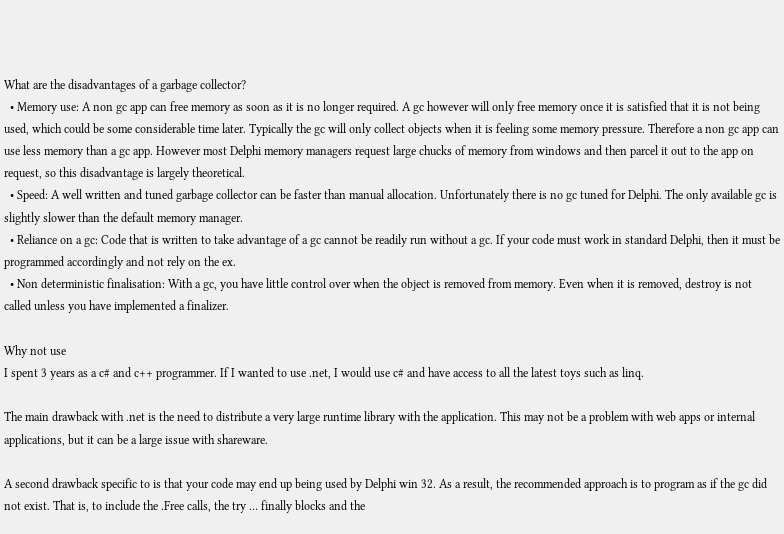What are the disadvantages of a garbage collector?
  • Memory use: A non gc app can free memory as soon as it is no longer required. A gc however will only free memory once it is satisfied that it is not being used, which could be some considerable time later. Typically the gc will only collect objects when it is feeling some memory pressure. Therefore a non gc app can use less memory than a gc app. However most Delphi memory managers request large chucks of memory from windows and then parcel it out to the app on request, so this disadvantage is largely theoretical.
  • Speed: A well written and tuned garbage collector can be faster than manual allocation. Unfortunately there is no gc tuned for Delphi. The only available gc is slightly slower than the default memory manager.
  • Reliance on a gc: Code that is written to take advantage of a gc cannot be readily run without a gc. If your code must work in standard Delphi, then it must be programmed accordingly and not rely on the ex.
  • Non deterministic finalisation: With a gc, you have little control over when the object is removed from memory. Even when it is removed, destroy is not called unless you have implemented a finalizer.

Why not use
I spent 3 years as a c# and c++ programmer. If I wanted to use .net, I would use c# and have access to all the latest toys such as linq.

The main drawback with .net is the need to distribute a very large runtime library with the application. This may not be a problem with web apps or internal applications, but it can be a large issue with shareware.

A second drawback specific to is that your code may end up being used by Delphi win 32. As a result, the recommended approach is to program as if the gc did not exist. That is, to include the .Free calls, the try … finally blocks and the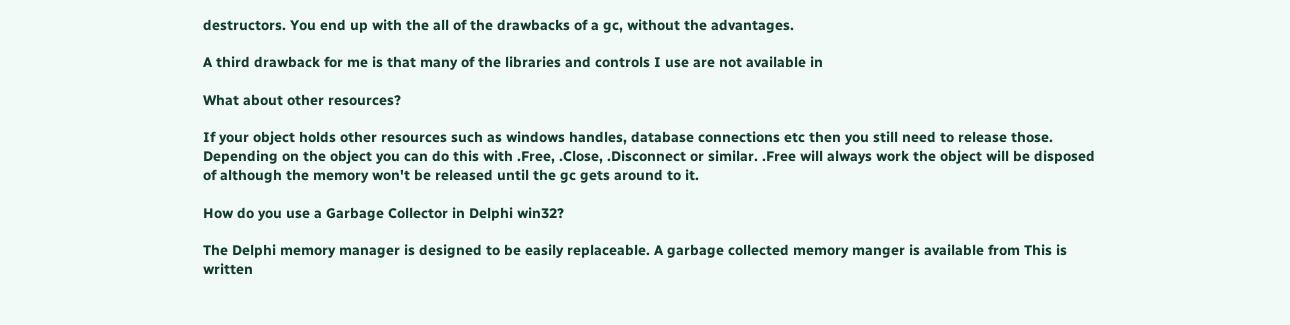destructors. You end up with the all of the drawbacks of a gc, without the advantages.

A third drawback for me is that many of the libraries and controls I use are not available in

What about other resources?

If your object holds other resources such as windows handles, database connections etc then you still need to release those. Depending on the object you can do this with .Free, .Close, .Disconnect or similar. .Free will always work the object will be disposed of although the memory won't be released until the gc gets around to it.

How do you use a Garbage Collector in Delphi win32?

The Delphi memory manager is designed to be easily replaceable. A garbage collected memory manger is available from This is written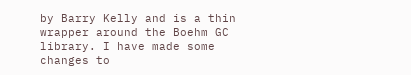by Barry Kelly and is a thin wrapper around the Boehm GC library. I have made some changes to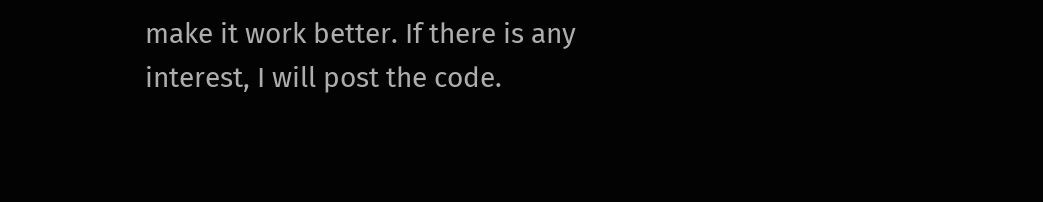make it work better. If there is any interest, I will post the code.